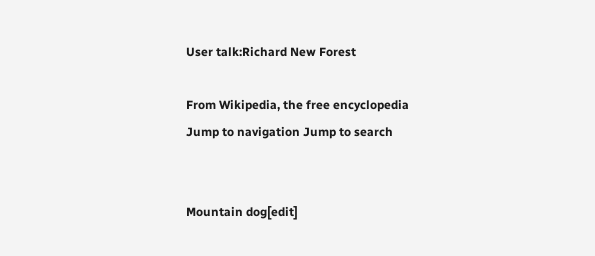User talk:Richard New Forest

From Wikipedia, the free encyclopedia
Jump to navigation Jump to search


Mountain dog[edit]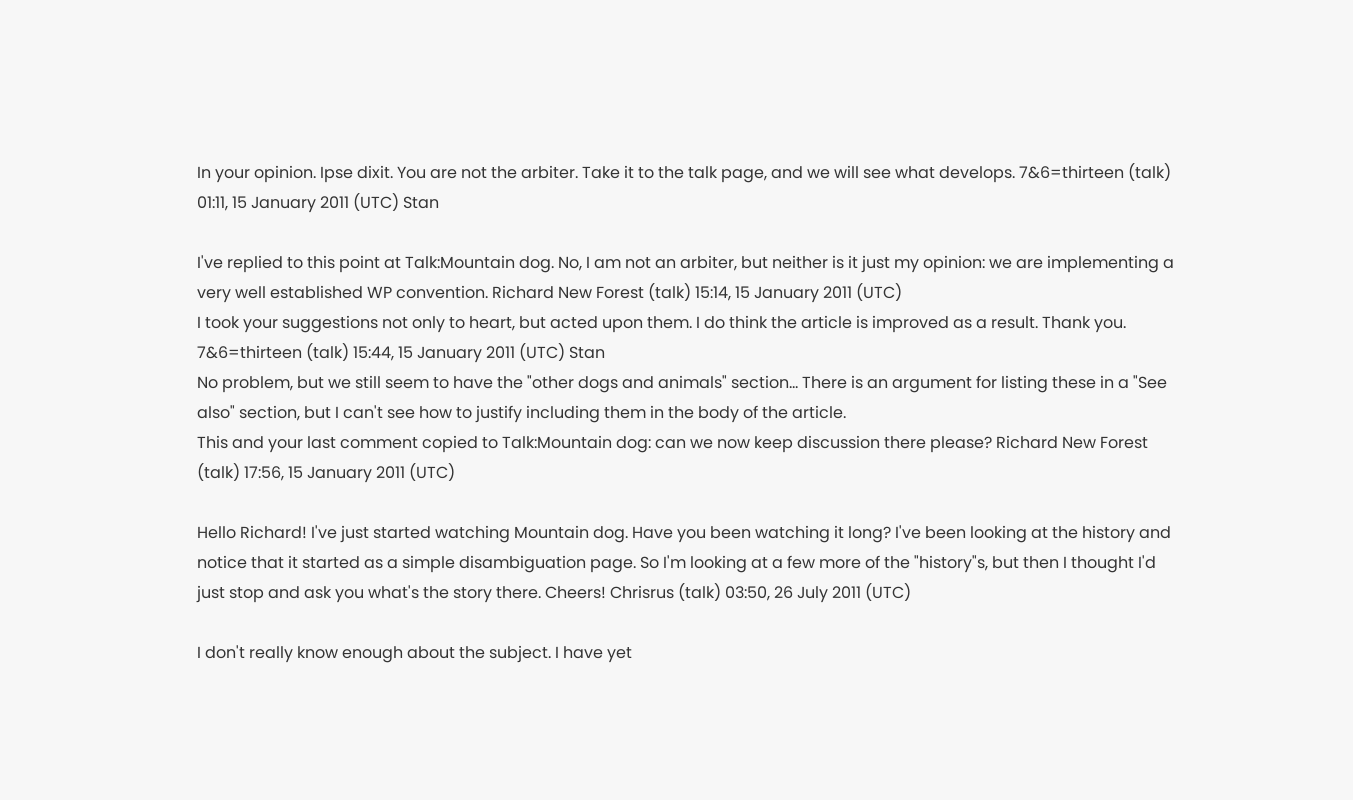In your opinion. Ipse dixit. You are not the arbiter. Take it to the talk page, and we will see what develops. 7&6=thirteen (talk) 01:11, 15 January 2011 (UTC) Stan

I've replied to this point at Talk:Mountain dog. No, I am not an arbiter, but neither is it just my opinion: we are implementing a very well established WP convention. Richard New Forest (talk) 15:14, 15 January 2011 (UTC)
I took your suggestions not only to heart, but acted upon them. I do think the article is improved as a result. Thank you. 7&6=thirteen (talk) 15:44, 15 January 2011 (UTC) Stan
No problem, but we still seem to have the "other dogs and animals" section... There is an argument for listing these in a "See also" section, but I can't see how to justify including them in the body of the article.
This and your last comment copied to Talk:Mountain dog: can we now keep discussion there please? Richard New Forest (talk) 17:56, 15 January 2011 (UTC)

Hello Richard! I've just started watching Mountain dog. Have you been watching it long? I've been looking at the history and notice that it started as a simple disambiguation page. So I'm looking at a few more of the "history"s, but then I thought I'd just stop and ask you what's the story there. Cheers! Chrisrus (talk) 03:50, 26 July 2011 (UTC)

I don't really know enough about the subject. I have yet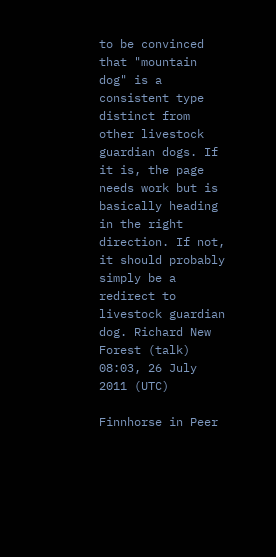to be convinced that "mountain dog" is a consistent type distinct from other livestock guardian dogs. If it is, the page needs work but is basically heading in the right direction. If not, it should probably simply be a redirect to livestock guardian dog. Richard New Forest (talk) 08:03, 26 July 2011 (UTC)

Finnhorse in Peer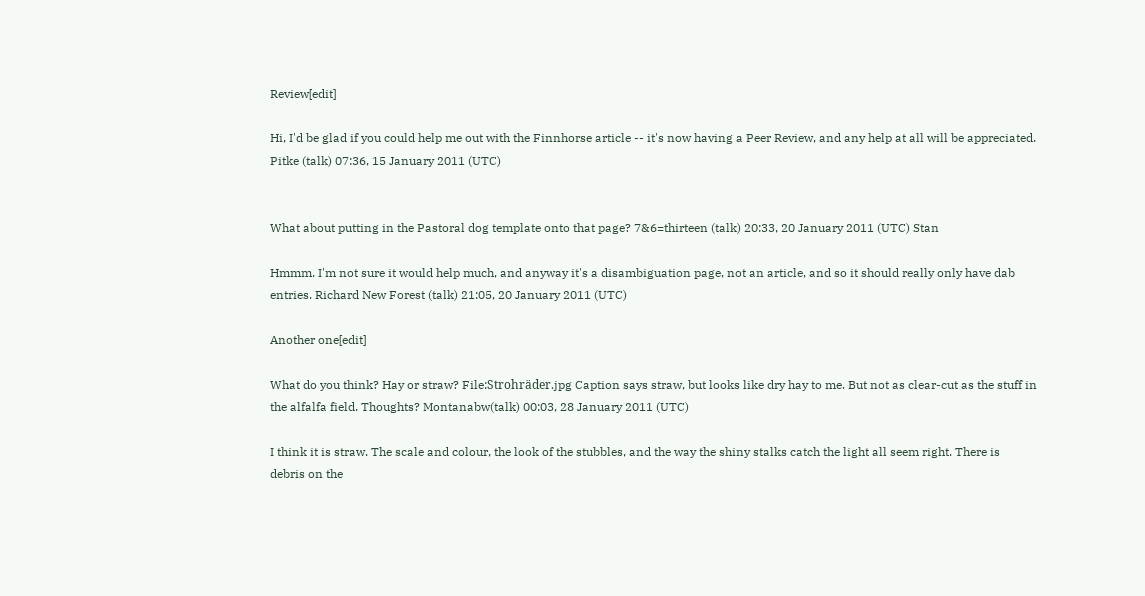Review[edit]

Hi, I'd be glad if you could help me out with the Finnhorse article -- it's now having a Peer Review, and any help at all will be appreciated. Pitke (talk) 07:36, 15 January 2011 (UTC)


What about putting in the Pastoral dog template onto that page? 7&6=thirteen (talk) 20:33, 20 January 2011 (UTC) Stan

Hmmm. I'm not sure it would help much, and anyway it's a disambiguation page, not an article, and so it should really only have dab entries. Richard New Forest (talk) 21:05, 20 January 2011 (UTC)

Another one[edit]

What do you think? Hay or straw? File:Strohräder.jpg Caption says straw, but looks like dry hay to me. But not as clear-cut as the stuff in the alfalfa field. Thoughts? Montanabw(talk) 00:03, 28 January 2011 (UTC)

I think it is straw. The scale and colour, the look of the stubbles, and the way the shiny stalks catch the light all seem right. There is debris on the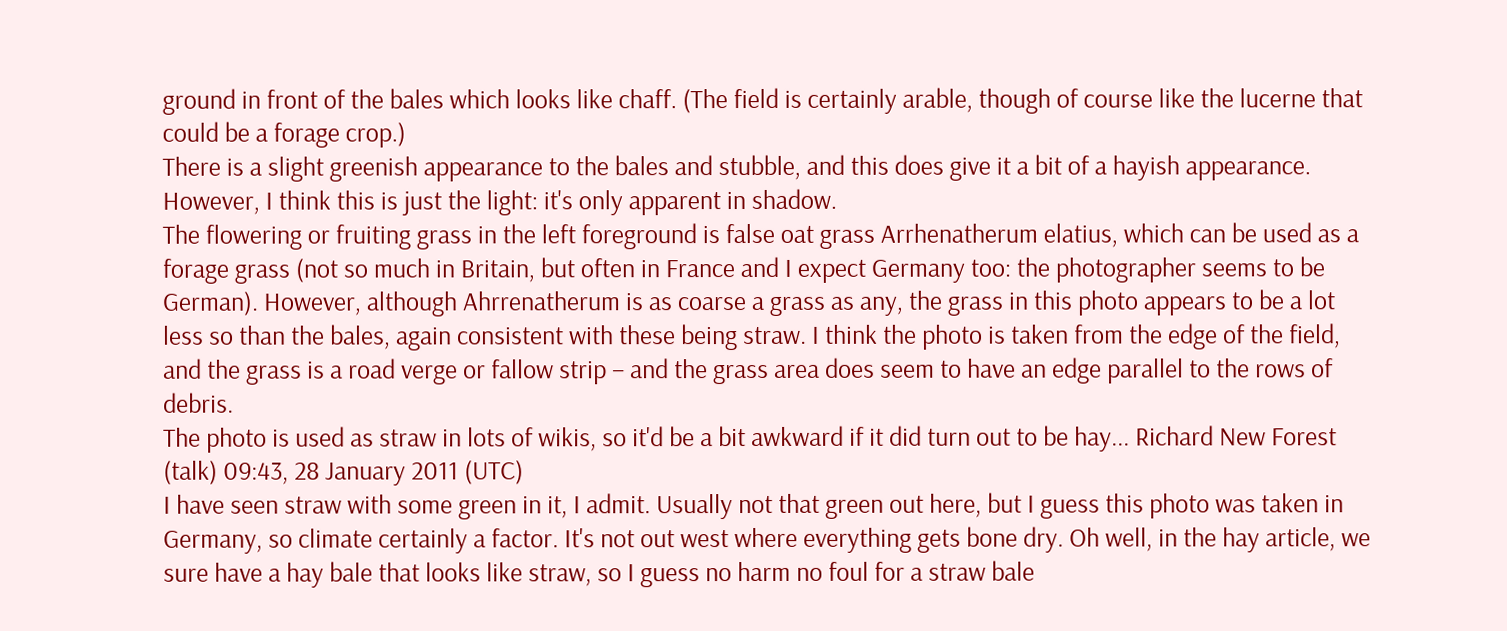ground in front of the bales which looks like chaff. (The field is certainly arable, though of course like the lucerne that could be a forage crop.)
There is a slight greenish appearance to the bales and stubble, and this does give it a bit of a hayish appearance. However, I think this is just the light: it's only apparent in shadow.
The flowering or fruiting grass in the left foreground is false oat grass Arrhenatherum elatius, which can be used as a forage grass (not so much in Britain, but often in France and I expect Germany too: the photographer seems to be German). However, although Ahrrenatherum is as coarse a grass as any, the grass in this photo appears to be a lot less so than the bales, again consistent with these being straw. I think the photo is taken from the edge of the field, and the grass is a road verge or fallow strip – and the grass area does seem to have an edge parallel to the rows of debris.
The photo is used as straw in lots of wikis, so it'd be a bit awkward if it did turn out to be hay... Richard New Forest (talk) 09:43, 28 January 2011 (UTC)
I have seen straw with some green in it, I admit. Usually not that green out here, but I guess this photo was taken in Germany, so climate certainly a factor. It's not out west where everything gets bone dry. Oh well, in the hay article, we sure have a hay bale that looks like straw, so I guess no harm no foul for a straw bale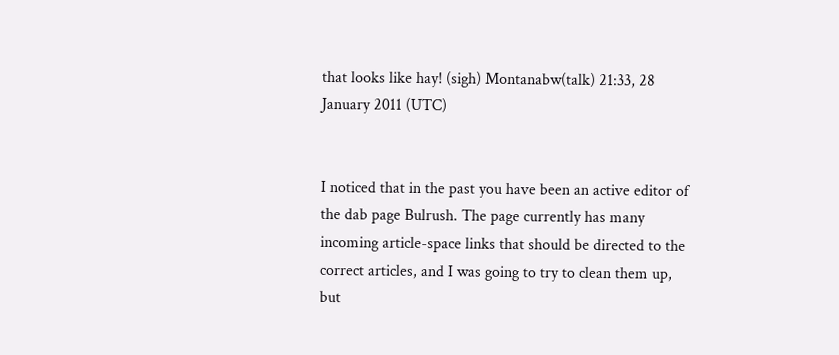that looks like hay! (sigh) Montanabw(talk) 21:33, 28 January 2011 (UTC)


I noticed that in the past you have been an active editor of the dab page Bulrush. The page currently has many incoming article-space links that should be directed to the correct articles, and I was going to try to clean them up, but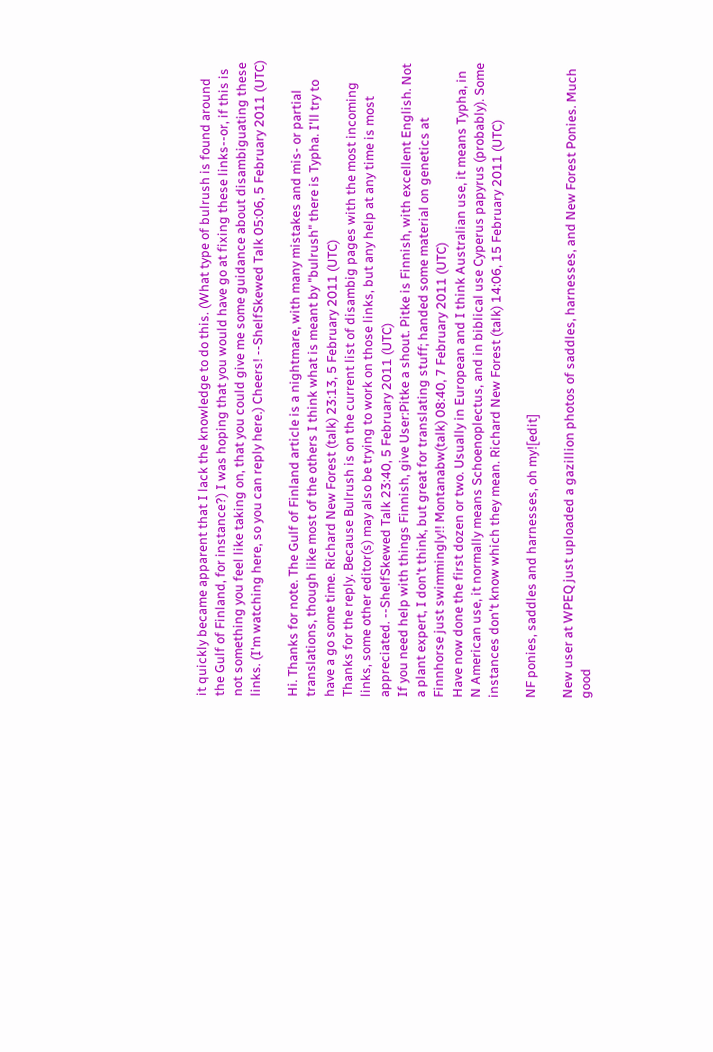it quickly became apparent that I lack the knowledge to do this. (What type of bulrush is found around the Gulf of Finland, for instance?) I was hoping that you would have go at fixing these links--or, if this is not something you feel like taking on, that you could give me some guidance about disambiguating these links. (I'm watching here, so you can reply here.) Cheers! --ShelfSkewed Talk 05:06, 5 February 2011 (UTC)

Hi. Thanks for note. The Gulf of Finland article is a nightmare, with many mistakes and mis- or partial translations, though like most of the others I think what is meant by "bulrush" there is Typha. I'll try to have a go some time. Richard New Forest (talk) 23:13, 5 February 2011 (UTC)
Thanks for the reply. Because Bulrush is on the current list of disambig pages with the most incoming links, some other editor(s) may also be trying to work on those links, but any help at any time is most appreciated. --ShelfSkewed Talk 23:40, 5 February 2011 (UTC)
If you need help with things Finnish, give User:Pitke a shout. Pitke is Finnish, with excellent English. Not a plant expert, I don't think, but great for translating stuff; handed some material on genetics at Finnhorse just swimmingly!! Montanabw(talk) 08:40, 7 February 2011 (UTC)
Have now done the first dozen or two. Usually in European and I think Australian use, it means Typha, in N American use, it normally means Schoenoplectus, and in biblical use Cyperus papyrus (probably). Some instances don't know which they mean. Richard New Forest (talk) 14:06, 15 February 2011 (UTC)

NF ponies, saddles and harnesses, oh my![edit]

New user at WPEQ just uploaded a gazillion photos of saddles, harnesses, and New Forest Ponies. Much good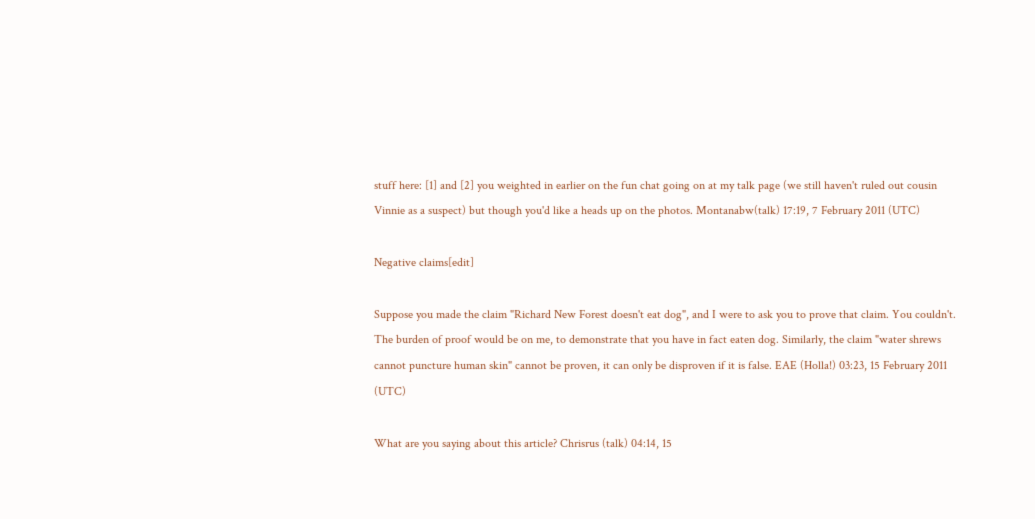stuff here: [1] and [2] you weighted in earlier on the fun chat going on at my talk page (we still haven't ruled out cousin Vinnie as a suspect) but though you'd like a heads up on the photos. Montanabw(talk) 17:19, 7 February 2011 (UTC)

Negative claims[edit]

Suppose you made the claim "Richard New Forest doesn't eat dog", and I were to ask you to prove that claim. You couldn't. The burden of proof would be on me, to demonstrate that you have in fact eaten dog. Similarly, the claim "water shrews cannot puncture human skin" cannot be proven, it can only be disproven if it is false. EAE (Holla!) 03:23, 15 February 2011 (UTC)

What are you saying about this article? Chrisrus (talk) 04:14, 15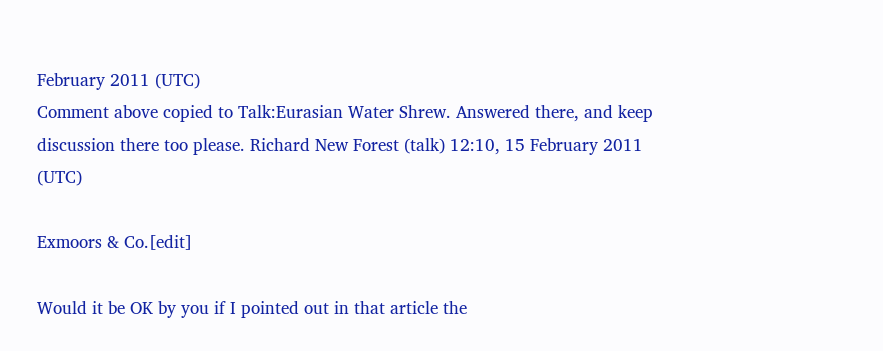February 2011 (UTC)
Comment above copied to Talk:Eurasian Water Shrew. Answered there, and keep discussion there too please. Richard New Forest (talk) 12:10, 15 February 2011 (UTC)

Exmoors & Co.[edit]

Would it be OK by you if I pointed out in that article the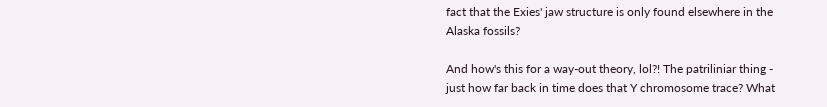fact that the Exies' jaw structure is only found elsewhere in the Alaska fossils?

And how's this for a way-out theory, lol?! The patriliniar thing - just how far back in time does that Y chromosome trace? What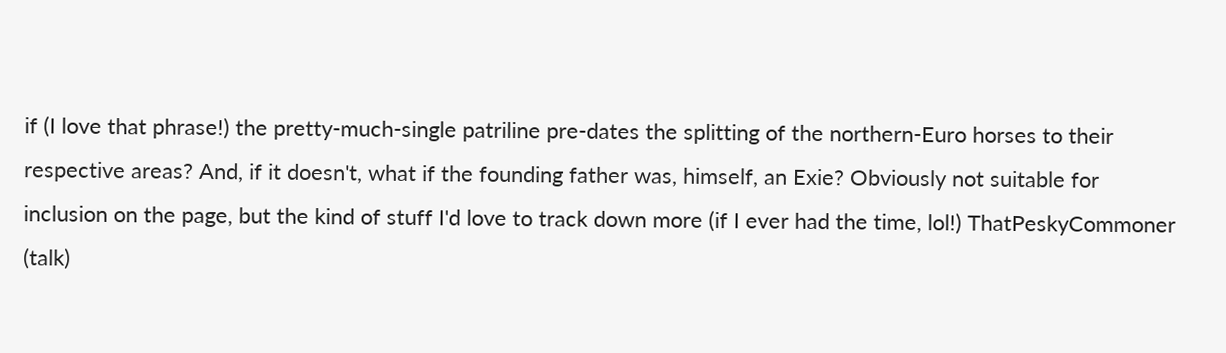if (I love that phrase!) the pretty-much-single patriline pre-dates the splitting of the northern-Euro horses to their respective areas? And, if it doesn't, what if the founding father was, himself, an Exie? Obviously not suitable for inclusion on the page, but the kind of stuff I'd love to track down more (if I ever had the time, lol!) ThatPeskyCommoner (talk)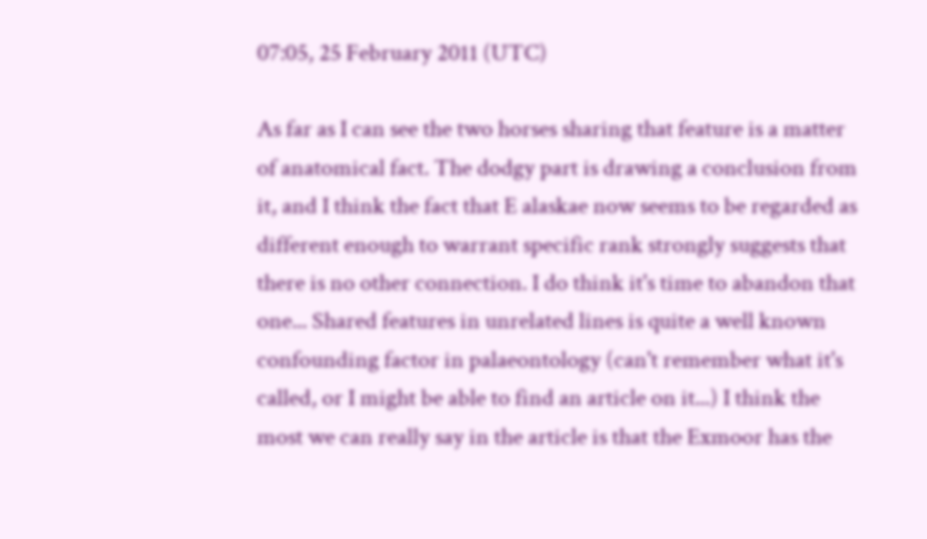07:05, 25 February 2011 (UTC)

As far as I can see the two horses sharing that feature is a matter of anatomical fact. The dodgy part is drawing a conclusion from it, and I think the fact that E alaskae now seems to be regarded as different enough to warrant specific rank strongly suggests that there is no other connection. I do think it's time to abandon that one... Shared features in unrelated lines is quite a well known confounding factor in palaeontology (can't remember what it's called, or I might be able to find an article on it...) I think the most we can really say in the article is that the Exmoor has the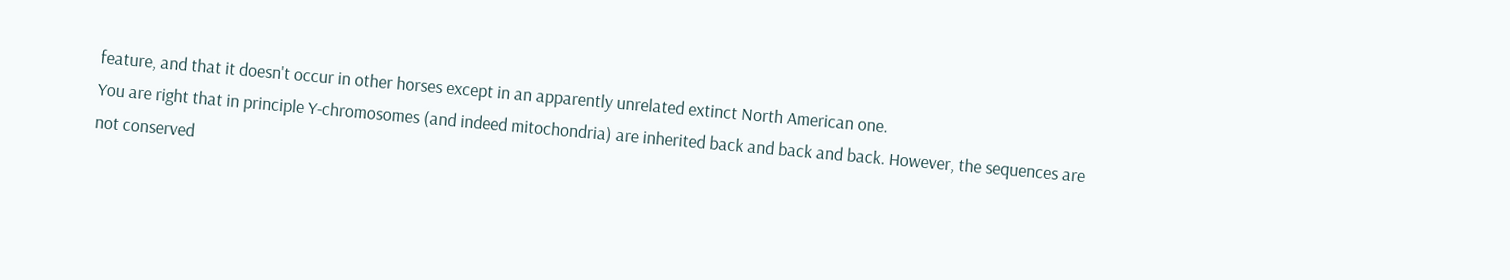feature, and that it doesn't occur in other horses except in an apparently unrelated extinct North American one.
You are right that in principle Y-chromosomes (and indeed mitochondria) are inherited back and back and back. However, the sequences are not conserved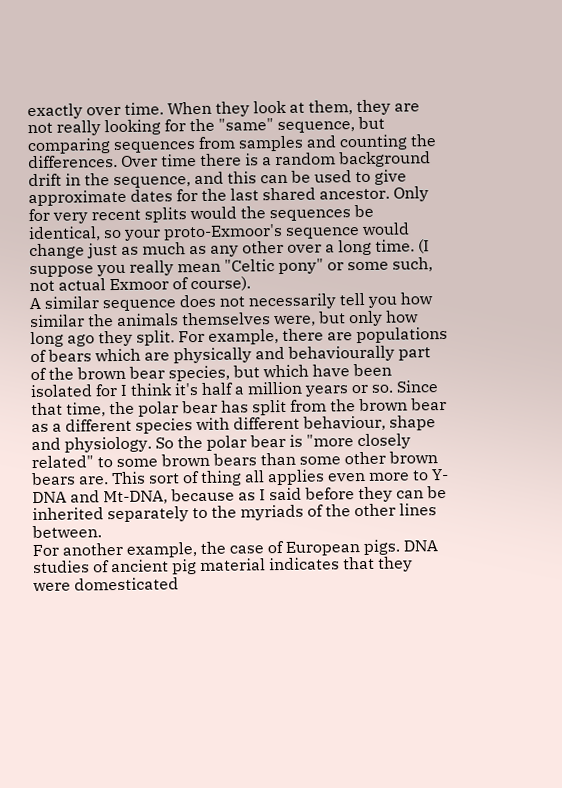exactly over time. When they look at them, they are not really looking for the "same" sequence, but comparing sequences from samples and counting the differences. Over time there is a random background drift in the sequence, and this can be used to give approximate dates for the last shared ancestor. Only for very recent splits would the sequences be identical, so your proto-Exmoor's sequence would change just as much as any other over a long time. (I suppose you really mean "Celtic pony" or some such, not actual Exmoor of course).
A similar sequence does not necessarily tell you how similar the animals themselves were, but only how long ago they split. For example, there are populations of bears which are physically and behaviourally part of the brown bear species, but which have been isolated for I think it's half a million years or so. Since that time, the polar bear has split from the brown bear as a different species with different behaviour, shape and physiology. So the polar bear is "more closely related" to some brown bears than some other brown bears are. This sort of thing all applies even more to Y-DNA and Mt-DNA, because as I said before they can be inherited separately to the myriads of the other lines between.
For another example, the case of European pigs. DNA studies of ancient pig material indicates that they were domesticated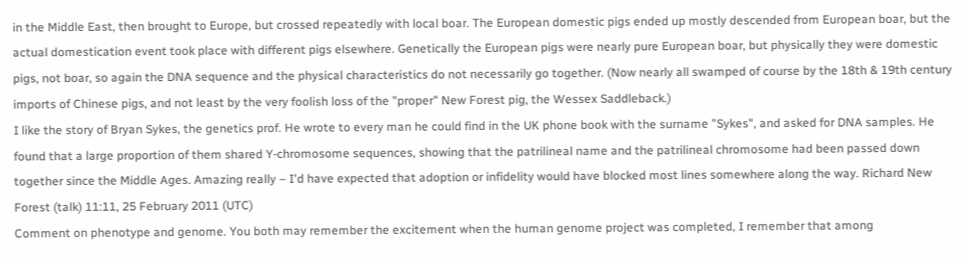in the Middle East, then brought to Europe, but crossed repeatedly with local boar. The European domestic pigs ended up mostly descended from European boar, but the actual domestication event took place with different pigs elsewhere. Genetically the European pigs were nearly pure European boar, but physically they were domestic pigs, not boar, so again the DNA sequence and the physical characteristics do not necessarily go together. (Now nearly all swamped of course by the 18th & 19th century imports of Chinese pigs, and not least by the very foolish loss of the "proper" New Forest pig, the Wessex Saddleback.)
I like the story of Bryan Sykes, the genetics prof. He wrote to every man he could find in the UK phone book with the surname "Sykes", and asked for DNA samples. He found that a large proportion of them shared Y-chromosome sequences, showing that the patrilineal name and the patrilineal chromosome had been passed down together since the Middle Ages. Amazing really – I'd have expected that adoption or infidelity would have blocked most lines somewhere along the way. Richard New Forest (talk) 11:11, 25 February 2011 (UTC)
Comment on phenotype and genome. You both may remember the excitement when the human genome project was completed, I remember that among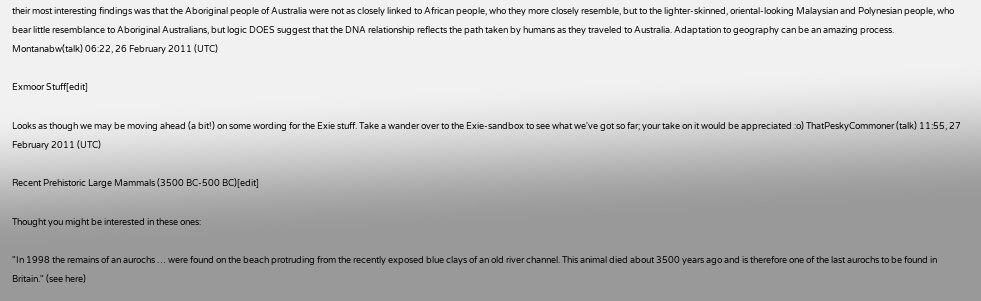their most interesting findings was that the Aboriginal people of Australia were not as closely linked to African people, who they more closely resemble, but to the lighter-skinned, oriental-looking Malaysian and Polynesian people, who bear little resemblance to Aboriginal Australians, but logic DOES suggest that the DNA relationship reflects the path taken by humans as they traveled to Australia. Adaptation to geography can be an amazing process. Montanabw(talk) 06:22, 26 February 2011 (UTC)

Exmoor Stuff[edit]

Looks as though we may be moving ahead (a bit!) on some wording for the Exie stuff. Take a wander over to the Exie-sandbox to see what we've got so far; your take on it would be appreciated :o) ThatPeskyCommoner (talk) 11:55, 27 February 2011 (UTC)

Recent Prehistoric Large Mammals (3500 BC-500 BC)[edit]

Thought you might be interested in these ones:

"In 1998 the remains of an aurochs … were found on the beach protruding from the recently exposed blue clays of an old river channel. This animal died about 3500 years ago and is therefore one of the last aurochs to be found in Britain." (see here)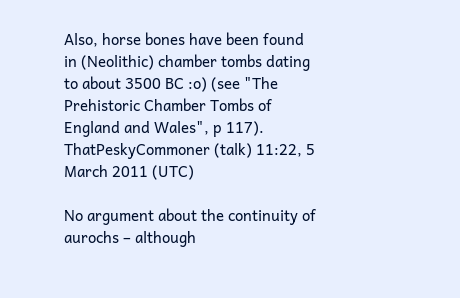Also, horse bones have been found in (Neolithic) chamber tombs dating to about 3500 BC :o) (see "The Prehistoric Chamber Tombs of England and Wales", p 117). ThatPeskyCommoner (talk) 11:22, 5 March 2011 (UTC)

No argument about the continuity of aurochs – although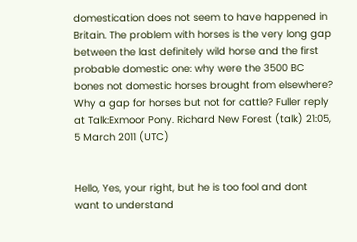domestication does not seem to have happened in Britain. The problem with horses is the very long gap between the last definitely wild horse and the first probable domestic one: why were the 3500 BC bones not domestic horses brought from elsewhere? Why a gap for horses but not for cattle? Fuller reply at Talk:Exmoor Pony. Richard New Forest (talk) 21:05, 5 March 2011 (UTC)


Hello, Yes, your right, but he is too fool and dont want to understand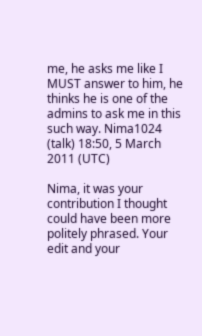me, he asks me like I MUST answer to him, he thinks he is one of the admins to ask me in this such way. Nima1024 (talk) 18:50, 5 March 2011 (UTC)

Nima, it was your contribution I thought could have been more politely phrased. Your edit and your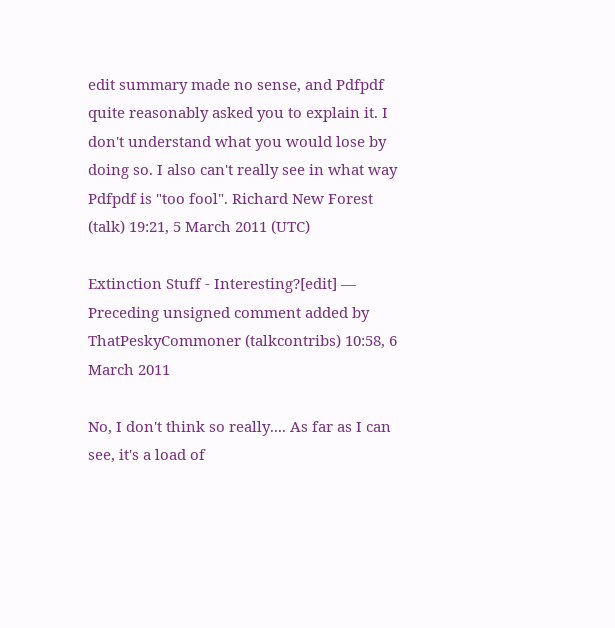edit summary made no sense, and Pdfpdf quite reasonably asked you to explain it. I don't understand what you would lose by doing so. I also can't really see in what way Pdfpdf is "too fool". Richard New Forest (talk) 19:21, 5 March 2011 (UTC)

Extinction Stuff - Interesting?[edit] — Preceding unsigned comment added by ThatPeskyCommoner (talkcontribs) 10:58, 6 March 2011

No, I don't think so really.... As far as I can see, it's a load of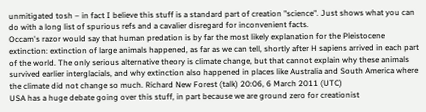unmitigated tosh – in fact I believe this stuff is a standard part of creation "science". Just shows what you can do with a long list of spurious refs and a cavalier disregard for inconvenient facts.
Occam's razor would say that human predation is by far the most likely explanation for the Pleistocene extinction: extinction of large animals happened, as far as we can tell, shortly after H sapiens arrived in each part of the world. The only serious alternative theory is climate change, but that cannot explain why these animals survived earlier interglacials, and why extinction also happened in places like Australia and South America where the climate did not change so much. Richard New Forest (talk) 20:06, 6 March 2011 (UTC)
USA has a huge debate going over this stuff, in part because we are ground zero for creationist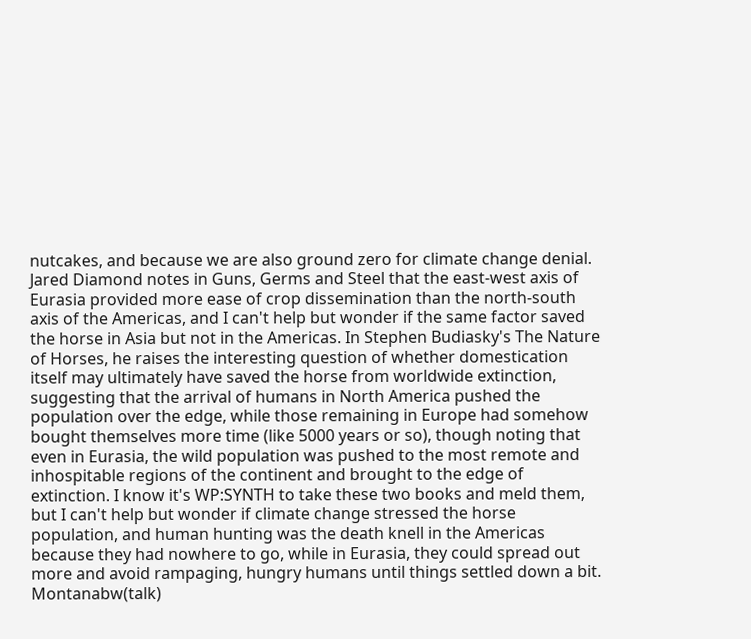nutcakes, and because we are also ground zero for climate change denial. Jared Diamond notes in Guns, Germs and Steel that the east-west axis of Eurasia provided more ease of crop dissemination than the north-south axis of the Americas, and I can't help but wonder if the same factor saved the horse in Asia but not in the Americas. In Stephen Budiasky's The Nature of Horses, he raises the interesting question of whether domestication itself may ultimately have saved the horse from worldwide extinction, suggesting that the arrival of humans in North America pushed the population over the edge, while those remaining in Europe had somehow bought themselves more time (like 5000 years or so), though noting that even in Eurasia, the wild population was pushed to the most remote and inhospitable regions of the continent and brought to the edge of extinction. I know it's WP:SYNTH to take these two books and meld them, but I can't help but wonder if climate change stressed the horse population, and human hunting was the death knell in the Americas because they had nowhere to go, while in Eurasia, they could spread out more and avoid rampaging, hungry humans until things settled down a bit. Montanabw(talk)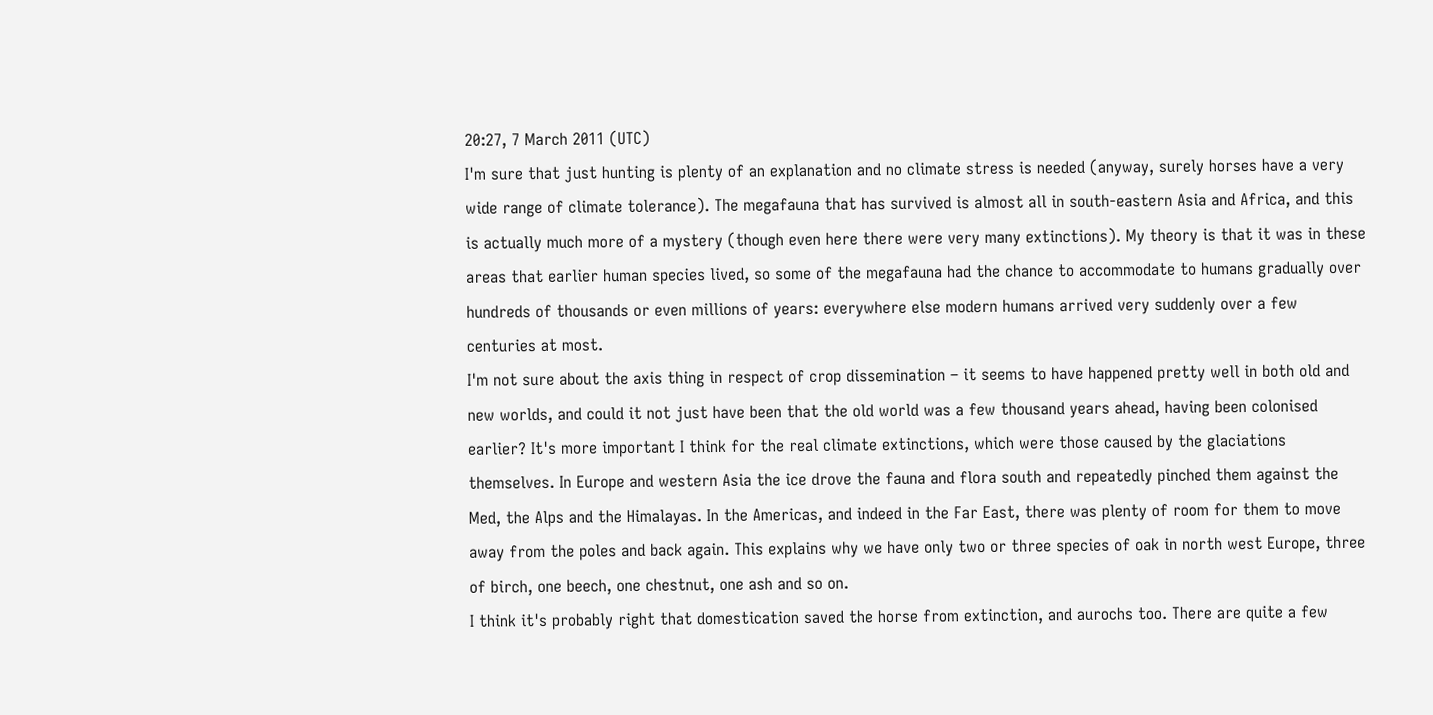20:27, 7 March 2011 (UTC)
I'm sure that just hunting is plenty of an explanation and no climate stress is needed (anyway, surely horses have a very wide range of climate tolerance). The megafauna that has survived is almost all in south-eastern Asia and Africa, and this is actually much more of a mystery (though even here there were very many extinctions). My theory is that it was in these areas that earlier human species lived, so some of the megafauna had the chance to accommodate to humans gradually over hundreds of thousands or even millions of years: everywhere else modern humans arrived very suddenly over a few centuries at most.
I'm not sure about the axis thing in respect of crop dissemination – it seems to have happened pretty well in both old and new worlds, and could it not just have been that the old world was a few thousand years ahead, having been colonised earlier? It's more important I think for the real climate extinctions, which were those caused by the glaciations themselves. In Europe and western Asia the ice drove the fauna and flora south and repeatedly pinched them against the Med, the Alps and the Himalayas. In the Americas, and indeed in the Far East, there was plenty of room for them to move away from the poles and back again. This explains why we have only two or three species of oak in north west Europe, three of birch, one beech, one chestnut, one ash and so on.
I think it's probably right that domestication saved the horse from extinction, and aurochs too. There are quite a few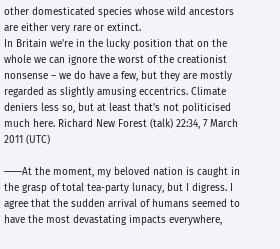other domesticated species whose wild ancestors are either very rare or extinct.
In Britain we're in the lucky position that on the whole we can ignore the worst of the creationist nonsense – we do have a few, but they are mostly regarded as slightly amusing eccentrics. Climate deniers less so, but at least that's not politicised much here. Richard New Forest (talk) 22:34, 7 March 2011 (UTC)

───At the moment, my beloved nation is caught in the grasp of total tea-party lunacy, but I digress. I agree that the sudden arrival of humans seemed to have the most devastating impacts everywhere,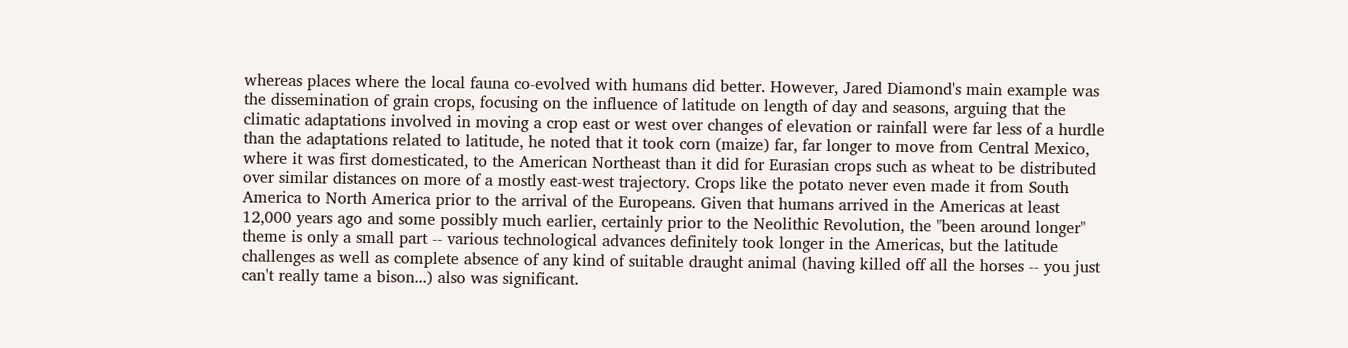whereas places where the local fauna co-evolved with humans did better. However, Jared Diamond's main example was the dissemination of grain crops, focusing on the influence of latitude on length of day and seasons, arguing that the climatic adaptations involved in moving a crop east or west over changes of elevation or rainfall were far less of a hurdle than the adaptations related to latitude, he noted that it took corn (maize) far, far longer to move from Central Mexico, where it was first domesticated, to the American Northeast than it did for Eurasian crops such as wheat to be distributed over similar distances on more of a mostly east-west trajectory. Crops like the potato never even made it from South America to North America prior to the arrival of the Europeans. Given that humans arrived in the Americas at least 12,000 years ago and some possibly much earlier, certainly prior to the Neolithic Revolution, the "been around longer" theme is only a small part -- various technological advances definitely took longer in the Americas, but the latitude challenges as well as complete absence of any kind of suitable draught animal (having killed off all the horses -- you just can't really tame a bison...) also was significant.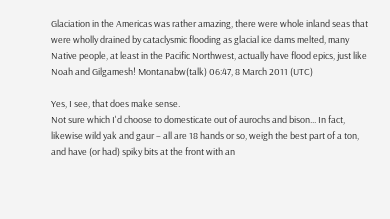Glaciation in the Americas was rather amazing, there were whole inland seas that were wholly drained by cataclysmic flooding as glacial ice dams melted, many Native people, at least in the Pacific Northwest, actually have flood epics, just like Noah and Gilgamesh! Montanabw(talk) 06:47, 8 March 2011 (UTC)

Yes, I see, that does make sense.
Not sure which I'd choose to domesticate out of aurochs and bison... In fact, likewise wild yak and gaur – all are 18 hands or so, weigh the best part of a ton, and have (or had) spiky bits at the front with an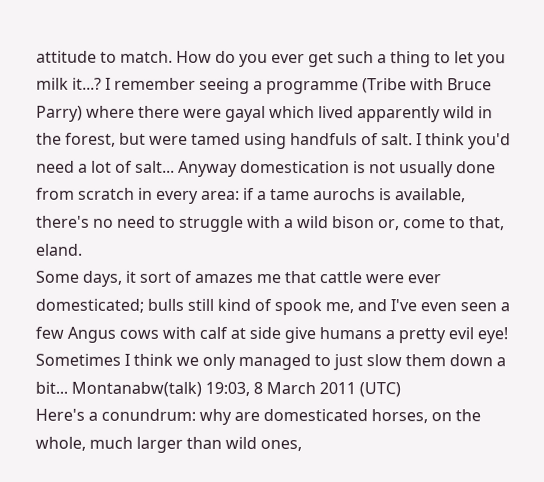attitude to match. How do you ever get such a thing to let you milk it...? I remember seeing a programme (Tribe with Bruce Parry) where there were gayal which lived apparently wild in the forest, but were tamed using handfuls of salt. I think you'd need a lot of salt... Anyway domestication is not usually done from scratch in every area: if a tame aurochs is available, there's no need to struggle with a wild bison or, come to that, eland.
Some days, it sort of amazes me that cattle were ever domesticated; bulls still kind of spook me, and I've even seen a few Angus cows with calf at side give humans a pretty evil eye! Sometimes I think we only managed to just slow them down a bit... Montanabw(talk) 19:03, 8 March 2011 (UTC)
Here's a conundrum: why are domesticated horses, on the whole, much larger than wild ones,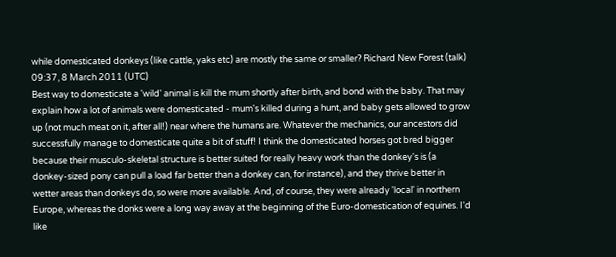while domesticated donkeys (like cattle, yaks etc) are mostly the same or smaller? Richard New Forest (talk) 09:37, 8 March 2011 (UTC)
Best way to domesticate a 'wild' animal is kill the mum shortly after birth, and bond with the baby. That may explain how a lot of animals were domesticated - mum's killed during a hunt, and baby gets allowed to grow up (not much meat on it, after all!) near where the humans are. Whatever the mechanics, our ancestors did successfully manage to domesticate quite a bit of stuff! I think the domesticated horses got bred bigger because their musculo-skeletal structure is better suited for really heavy work than the donkey's is (a donkey-sized pony can pull a load far better than a donkey can, for instance), and they thrive better in wetter areas than donkeys do, so were more available. And, of course, they were already 'local' in northern Europe, whereas the donks were a long way away at the beginning of the Euro-domestication of equines. I'd like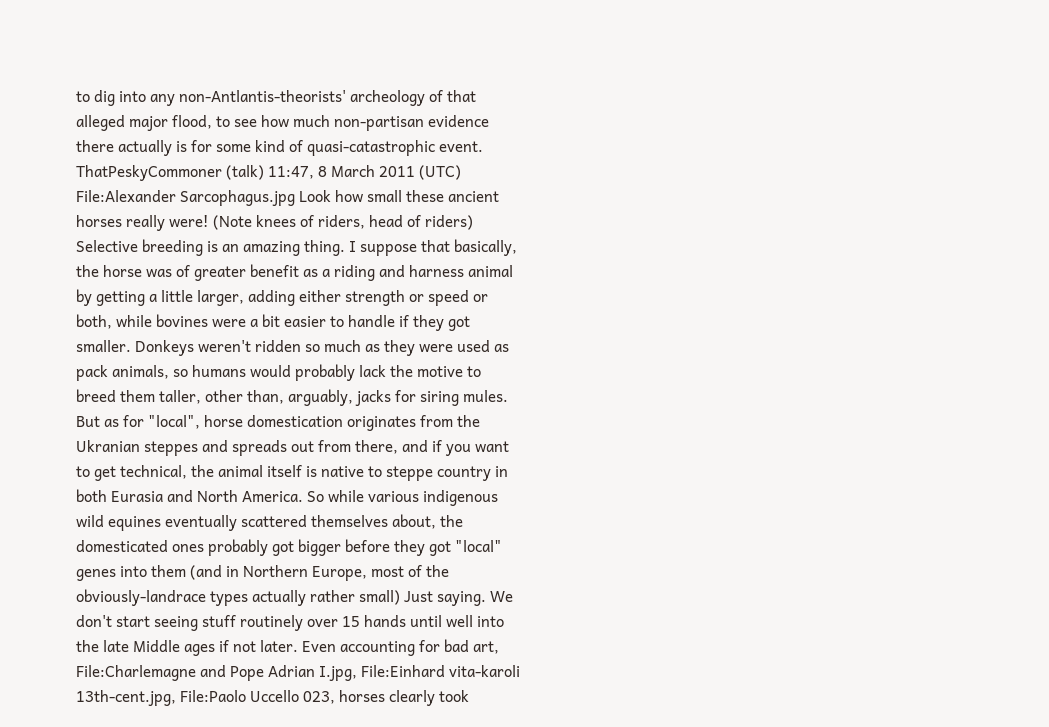to dig into any non-Antlantis-theorists' archeology of that alleged major flood, to see how much non-partisan evidence there actually is for some kind of quasi-catastrophic event. ThatPeskyCommoner (talk) 11:47, 8 March 2011 (UTC)
File:Alexander Sarcophagus.jpg Look how small these ancient horses really were! (Note knees of riders, head of riders) Selective breeding is an amazing thing. I suppose that basically, the horse was of greater benefit as a riding and harness animal by getting a little larger, adding either strength or speed or both, while bovines were a bit easier to handle if they got smaller. Donkeys weren't ridden so much as they were used as pack animals, so humans would probably lack the motive to breed them taller, other than, arguably, jacks for siring mules. But as for "local", horse domestication originates from the Ukranian steppes and spreads out from there, and if you want to get technical, the animal itself is native to steppe country in both Eurasia and North America. So while various indigenous wild equines eventually scattered themselves about, the domesticated ones probably got bigger before they got "local" genes into them (and in Northern Europe, most of the obviously-landrace types actually rather small) Just saying. We don't start seeing stuff routinely over 15 hands until well into the late Middle ages if not later. Even accounting for bad art, File:Charlemagne and Pope Adrian I.jpg, File:Einhard vita-karoli 13th-cent.jpg, File:Paolo Uccello 023, horses clearly took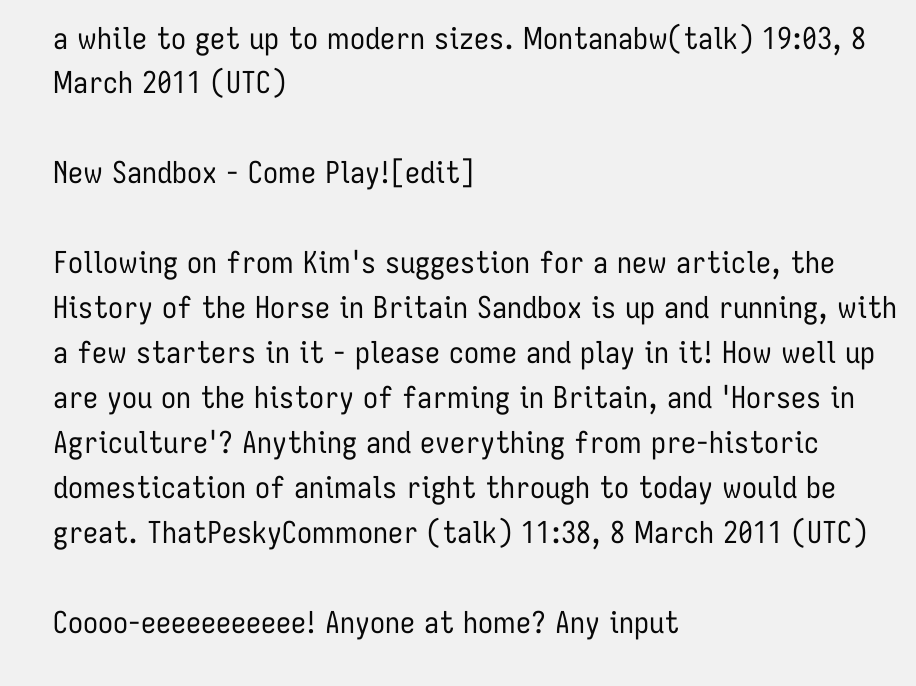a while to get up to modern sizes. Montanabw(talk) 19:03, 8 March 2011 (UTC)

New Sandbox - Come Play![edit]

Following on from Kim's suggestion for a new article, the History of the Horse in Britain Sandbox is up and running, with a few starters in it - please come and play in it! How well up are you on the history of farming in Britain, and 'Horses in Agriculture'? Anything and everything from pre-historic domestication of animals right through to today would be great. ThatPeskyCommoner (talk) 11:38, 8 March 2011 (UTC)

Coooo-eeeeeeeeeee! Anyone at home? Any input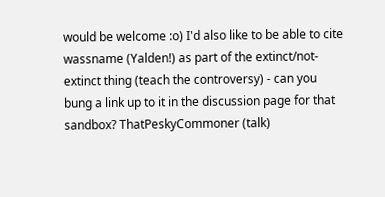would be welcome :o) I'd also like to be able to cite wassname (Yalden!) as part of the extinct/not-extinct thing (teach the controversy) - can you bung a link up to it in the discussion page for that sandbox? ThatPeskyCommoner (talk)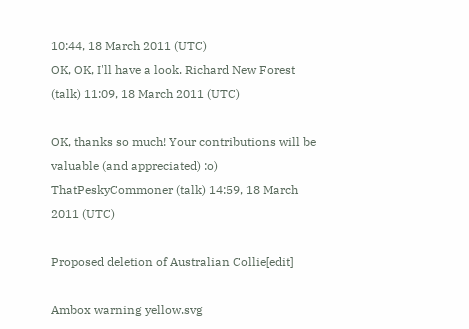10:44, 18 March 2011 (UTC)
OK, OK, I'll have a look. Richard New Forest (talk) 11:09, 18 March 2011 (UTC)

OK, thanks so much! Your contributions will be valuable (and appreciated) :o) ThatPeskyCommoner (talk) 14:59, 18 March 2011 (UTC)

Proposed deletion of Australian Collie[edit]

Ambox warning yellow.svg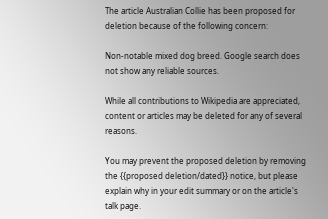The article Australian Collie has been proposed for deletion because of the following concern:

Non-notable mixed dog breed. Google search does not show any reliable sources.

While all contributions to Wikipedia are appreciated, content or articles may be deleted for any of several reasons.

You may prevent the proposed deletion by removing the {{proposed deletion/dated}} notice, but please explain why in your edit summary or on the article's talk page.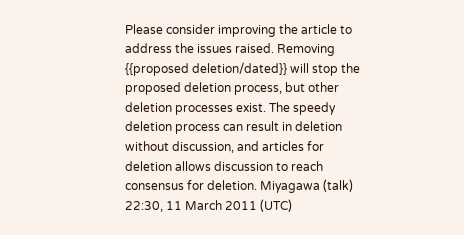Please consider improving the article to address the issues raised. Removing {{proposed deletion/dated}} will stop the proposed deletion process, but other deletion processes exist. The speedy deletion process can result in deletion without discussion, and articles for deletion allows discussion to reach consensus for deletion. Miyagawa (talk) 22:30, 11 March 2011 (UTC)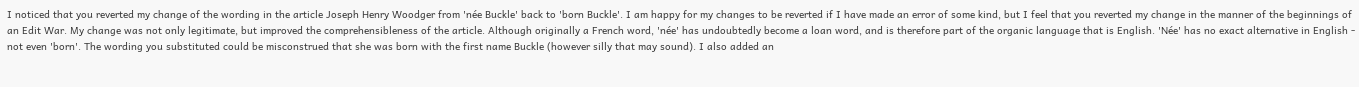I noticed that you reverted my change of the wording in the article Joseph Henry Woodger from 'née Buckle' back to 'born Buckle'. I am happy for my changes to be reverted if I have made an error of some kind, but I feel that you reverted my change in the manner of the beginnings of an Edit War. My change was not only legitimate, but improved the comprehensibleness of the article. Although originally a French word, 'née' has undoubtedly become a loan word, and is therefore part of the organic language that is English. 'Née' has no exact alternative in English - not even 'born'. The wording you substituted could be misconstrued that she was born with the first name Buckle (however silly that may sound). I also added an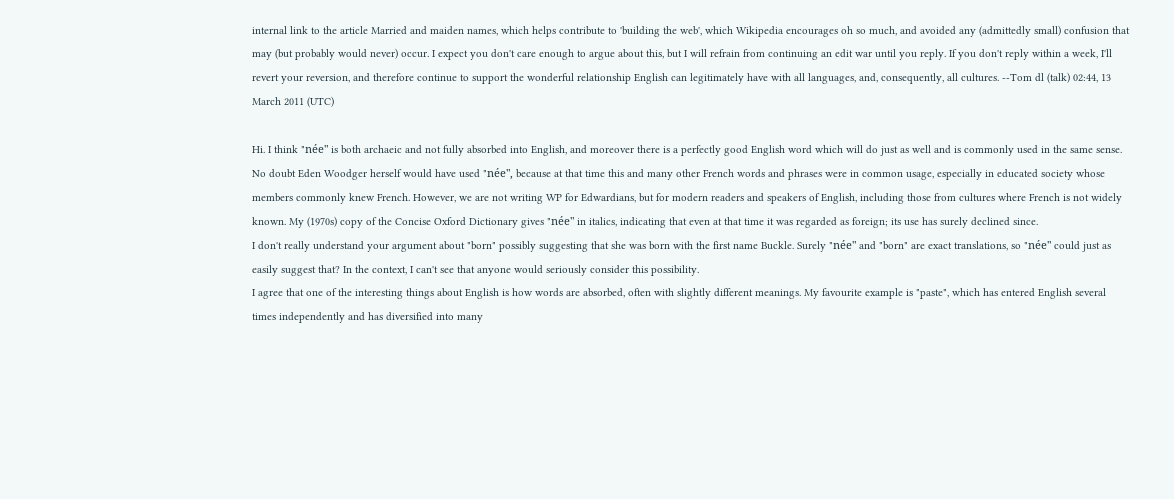internal link to the article Married and maiden names, which helps contribute to 'building the web', which Wikipedia encourages oh so much, and avoided any (admittedly small) confusion that may (but probably would never) occur. I expect you don't care enough to argue about this, but I will refrain from continuing an edit war until you reply. If you don't reply within a week, I'll revert your reversion, and therefore continue to support the wonderful relationship English can legitimately have with all languages, and, consequently, all cultures. --Tom dl (talk) 02:44, 13 March 2011 (UTC)

Hi. I think "née" is both archaeic and not fully absorbed into English, and moreover there is a perfectly good English word which will do just as well and is commonly used in the same sense.
No doubt Eden Woodger herself would have used "née", because at that time this and many other French words and phrases were in common usage, especially in educated society whose members commonly knew French. However, we are not writing WP for Edwardians, but for modern readers and speakers of English, including those from cultures where French is not widely known. My (1970s) copy of the Concise Oxford Dictionary gives "née" in italics, indicating that even at that time it was regarded as foreign; its use has surely declined since.
I don't really understand your argument about "born" possibly suggesting that she was born with the first name Buckle. Surely "née" and "born" are exact translations, so "née" could just as easily suggest that? In the context, I can't see that anyone would seriously consider this possibility.
I agree that one of the interesting things about English is how words are absorbed, often with slightly different meanings. My favourite example is "paste", which has entered English several times independently and has diversified into many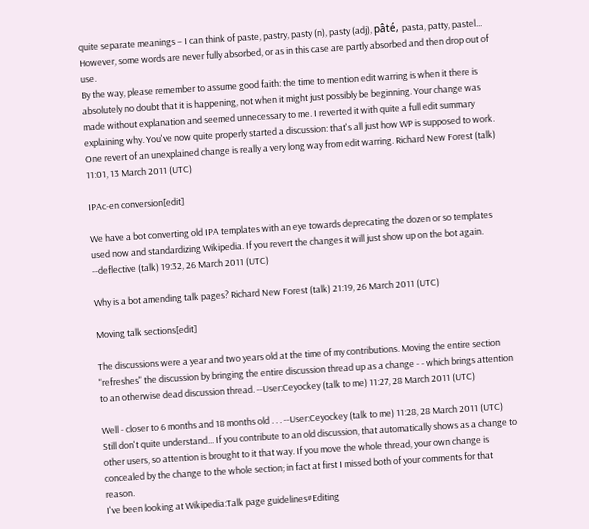quite separate meanings – I can think of paste, pastry, pasty (n), pasty (adj), pâté, pasta, patty, pastel... However, some words are never fully absorbed, or as in this case are partly absorbed and then drop out of use.
By the way, please remember to assume good faith: the time to mention edit warring is when it there is absolutely no doubt that it is happening, not when it might just possibly be beginning. Your change was made without explanation and seemed unnecessary to me. I reverted it with quite a full edit summary explaining why. You've now quite properly started a discussion: that's all just how WP is supposed to work. One revert of an unexplained change is really a very long way from edit warring. Richard New Forest (talk) 11:01, 13 March 2011 (UTC)

IPAc-en conversion[edit]

We have a bot converting old IPA templates with an eye towards deprecating the dozen or so templates used now and standardizing Wikipedia. If you revert the changes it will just show up on the bot again. --deflective (talk) 19:32, 26 March 2011 (UTC)

Why is a bot amending talk pages? Richard New Forest (talk) 21:19, 26 March 2011 (UTC)

Moving talk sections[edit]

The discussions were a year and two years old at the time of my contributions. Moving the entire section "refreshes" the discussion by bringing the entire discussion thread up as a change - - which brings attention to an otherwise dead discussion thread. --User:Ceyockey (talk to me) 11:27, 28 March 2011 (UTC)

Well - closer to 6 months and 18 months old . . . --User:Ceyockey (talk to me) 11:28, 28 March 2011 (UTC)
Still don't quite understand... If you contribute to an old discussion, that automatically shows as a change to other users, so attention is brought to it that way. If you move the whole thread, your own change is concealed by the change to the whole section; in fact at first I missed both of your comments for that reason.
I've been looking at Wikipedia:Talk page guidelines#Editing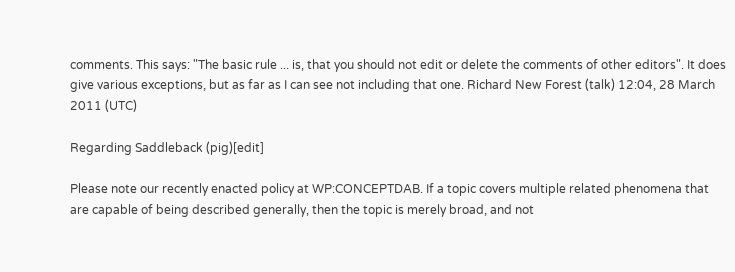comments. This says: "The basic rule ... is, that you should not edit or delete the comments of other editors". It does give various exceptions, but as far as I can see not including that one. Richard New Forest (talk) 12:04, 28 March 2011 (UTC)

Regarding Saddleback (pig)[edit]

Please note our recently enacted policy at WP:CONCEPTDAB. If a topic covers multiple related phenomena that are capable of being described generally, then the topic is merely broad, and not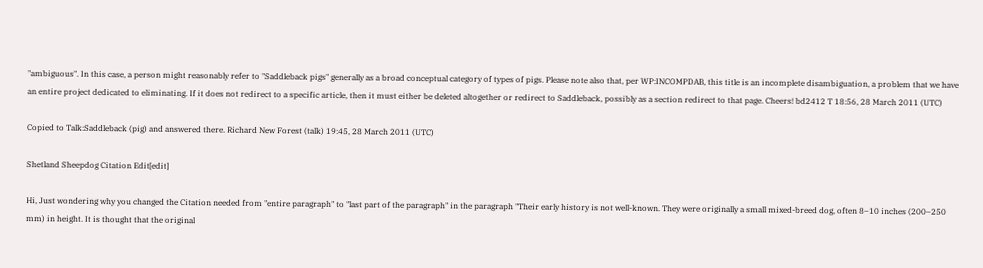"ambiguous". In this case, a person might reasonably refer to "Saddleback pigs" generally as a broad conceptual category of types of pigs. Please note also that, per WP:INCOMPDAB, this title is an incomplete disambiguation, a problem that we have an entire project dedicated to eliminating. If it does not redirect to a specific article, then it must either be deleted altogether or redirect to Saddleback, possibly as a section redirect to that page. Cheers! bd2412 T 18:56, 28 March 2011 (UTC)

Copied to Talk:Saddleback (pig) and answered there. Richard New Forest (talk) 19:45, 28 March 2011 (UTC)

Shetland Sheepdog Citation Edit[edit]

Hi, Just wondering why you changed the Citation needed from "entire paragraph" to "last part of the paragraph" in the paragraph "Their early history is not well-known. They were originally a small mixed-breed dog, often 8–10 inches (200–250 mm) in height. It is thought that the original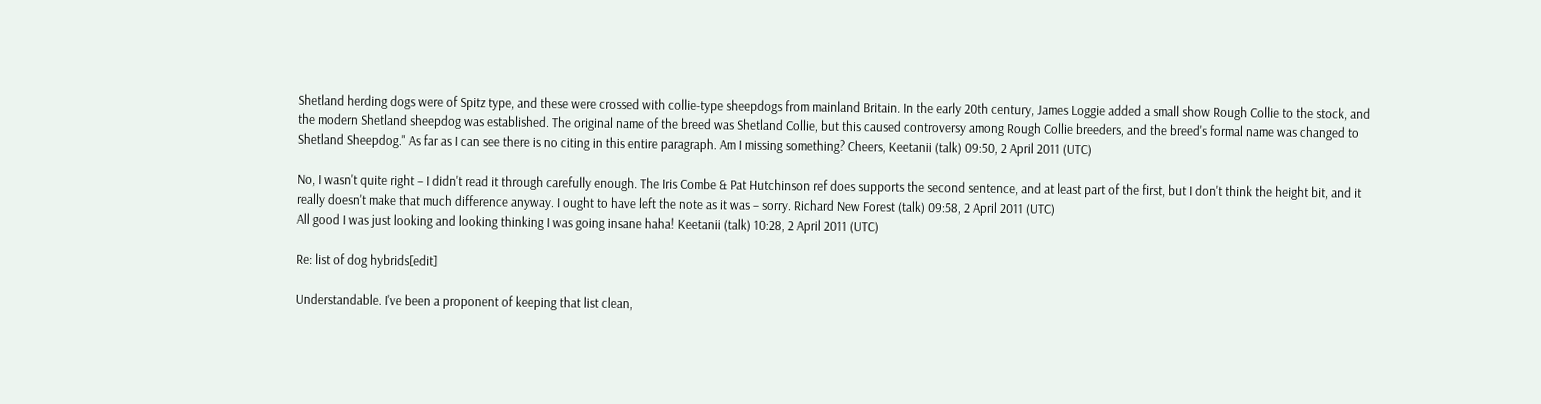Shetland herding dogs were of Spitz type, and these were crossed with collie-type sheepdogs from mainland Britain. In the early 20th century, James Loggie added a small show Rough Collie to the stock, and the modern Shetland sheepdog was established. The original name of the breed was Shetland Collie, but this caused controversy among Rough Collie breeders, and the breed's formal name was changed to Shetland Sheepdog." As far as I can see there is no citing in this entire paragraph. Am I missing something? Cheers, Keetanii (talk) 09:50, 2 April 2011 (UTC)

No, I wasn't quite right – I didn't read it through carefully enough. The Iris Combe & Pat Hutchinson ref does supports the second sentence, and at least part of the first, but I don't think the height bit, and it really doesn't make that much difference anyway. I ought to have left the note as it was – sorry. Richard New Forest (talk) 09:58, 2 April 2011 (UTC)
All good I was just looking and looking thinking I was going insane haha! Keetanii (talk) 10:28, 2 April 2011 (UTC)

Re: list of dog hybrids[edit]

Understandable. I've been a proponent of keeping that list clean,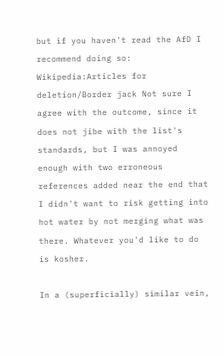but if you haven't read the AfD I recommend doing so: Wikipedia:Articles for deletion/Border jack Not sure I agree with the outcome, since it does not jibe with the list's standards, but I was annoyed enough with two erroneous references added near the end that I didn't want to risk getting into hot water by not merging what was there. Whatever you'd like to do is kosher.

In a (superficially) similar vein,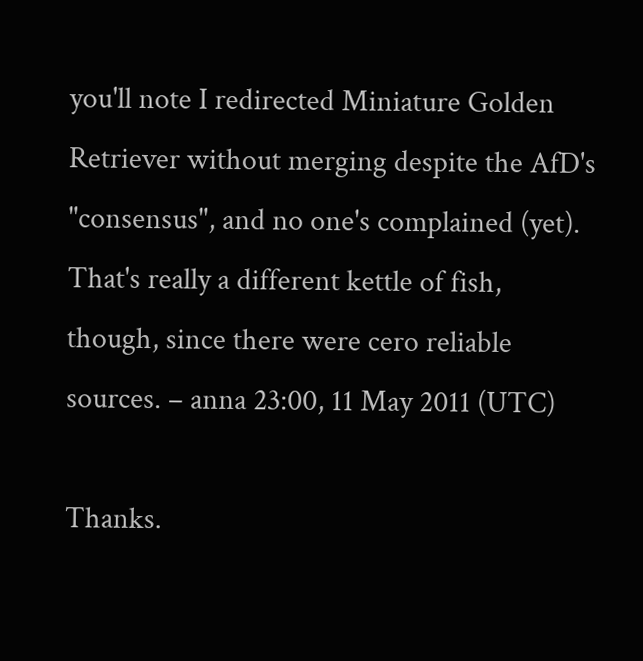you'll note I redirected Miniature Golden Retriever without merging despite the AfD's "consensus", and no one's complained (yet). That's really a different kettle of fish, though, since there were cero reliable sources. – anna 23:00, 11 May 2011 (UTC)

Thanks.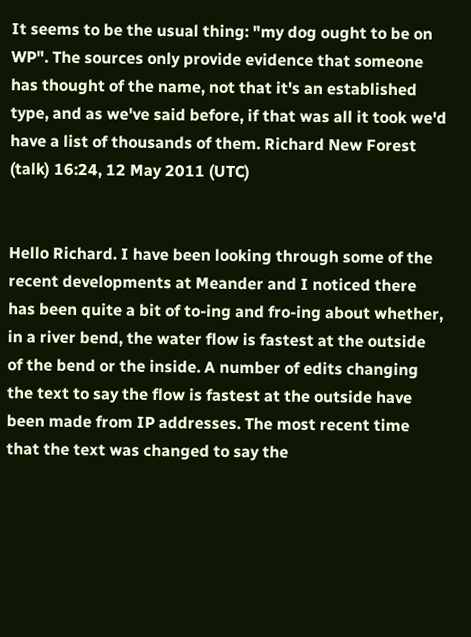It seems to be the usual thing: "my dog ought to be on WP". The sources only provide evidence that someone has thought of the name, not that it's an established type, and as we've said before, if that was all it took we'd have a list of thousands of them. Richard New Forest (talk) 16:24, 12 May 2011 (UTC)


Hello Richard. I have been looking through some of the recent developments at Meander and I noticed there has been quite a bit of to-ing and fro-ing about whether, in a river bend, the water flow is fastest at the outside of the bend or the inside. A number of edits changing the text to say the flow is fastest at the outside have been made from IP addresses. The most recent time that the text was changed to say the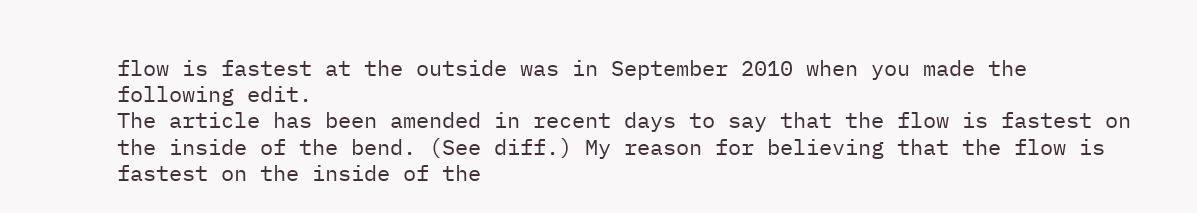flow is fastest at the outside was in September 2010 when you made the following edit.
The article has been amended in recent days to say that the flow is fastest on the inside of the bend. (See diff.) My reason for believing that the flow is fastest on the inside of the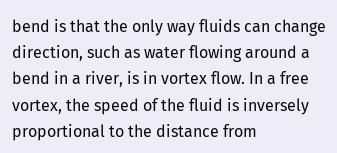bend is that the only way fluids can change direction, such as water flowing around a bend in a river, is in vortex flow. In a free vortex, the speed of the fluid is inversely proportional to the distance from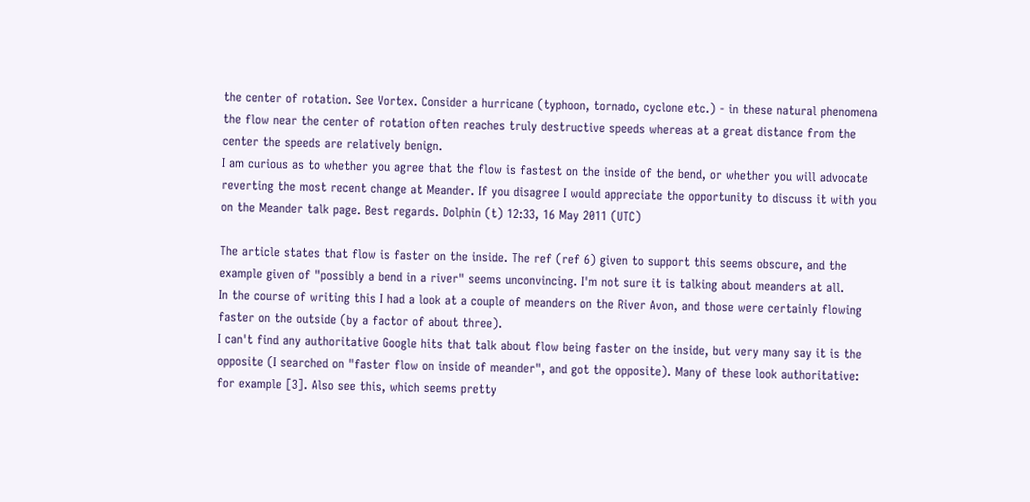the center of rotation. See Vortex. Consider a hurricane (typhoon, tornado, cyclone etc.) - in these natural phenomena the flow near the center of rotation often reaches truly destructive speeds whereas at a great distance from the center the speeds are relatively benign.
I am curious as to whether you agree that the flow is fastest on the inside of the bend, or whether you will advocate reverting the most recent change at Meander. If you disagree I would appreciate the opportunity to discuss it with you on the Meander talk page. Best regards. Dolphin (t) 12:33, 16 May 2011 (UTC)

The article states that flow is faster on the inside. The ref (ref 6) given to support this seems obscure, and the example given of "possibly a bend in a river" seems unconvincing. I'm not sure it is talking about meanders at all.
In the course of writing this I had a look at a couple of meanders on the River Avon, and those were certainly flowing faster on the outside (by a factor of about three).
I can't find any authoritative Google hits that talk about flow being faster on the inside, but very many say it is the opposite (I searched on "faster flow on inside of meander", and got the opposite). Many of these look authoritative: for example [3]. Also see this, which seems pretty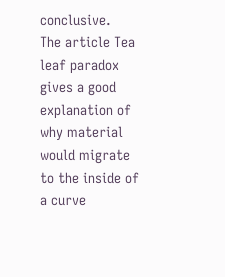conclusive.
The article Tea leaf paradox gives a good explanation of why material would migrate to the inside of a curve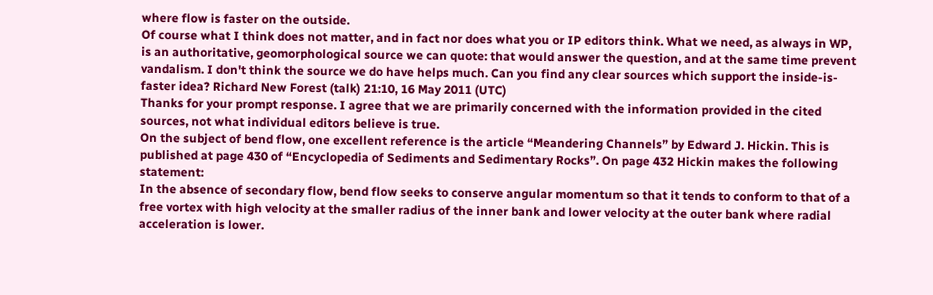where flow is faster on the outside.
Of course what I think does not matter, and in fact nor does what you or IP editors think. What we need, as always in WP, is an authoritative, geomorphological source we can quote: that would answer the question, and at the same time prevent vandalism. I don't think the source we do have helps much. Can you find any clear sources which support the inside-is-faster idea? Richard New Forest (talk) 21:10, 16 May 2011 (UTC)
Thanks for your prompt response. I agree that we are primarily concerned with the information provided in the cited sources, not what individual editors believe is true.
On the subject of bend flow, one excellent reference is the article “Meandering Channels” by Edward J. Hickin. This is published at page 430 of “Encyclopedia of Sediments and Sedimentary Rocks”. On page 432 Hickin makes the following statement:
In the absence of secondary flow, bend flow seeks to conserve angular momentum so that it tends to conform to that of a free vortex with high velocity at the smaller radius of the inner bank and lower velocity at the outer bank where radial acceleration is lower.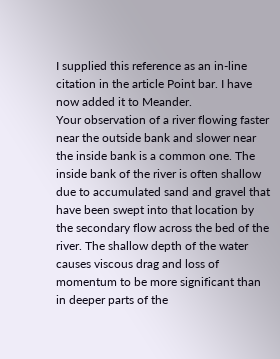I supplied this reference as an in-line citation in the article Point bar. I have now added it to Meander.
Your observation of a river flowing faster near the outside bank and slower near the inside bank is a common one. The inside bank of the river is often shallow due to accumulated sand and gravel that have been swept into that location by the secondary flow across the bed of the river. The shallow depth of the water causes viscous drag and loss of momentum to be more significant than in deeper parts of the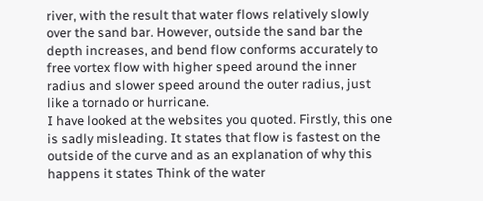river, with the result that water flows relatively slowly over the sand bar. However, outside the sand bar the depth increases, and bend flow conforms accurately to free vortex flow with higher speed around the inner radius and slower speed around the outer radius, just like a tornado or hurricane.
I have looked at the websites you quoted. Firstly, this one is sadly misleading. It states that flow is fastest on the outside of the curve and as an explanation of why this happens it states Think of the water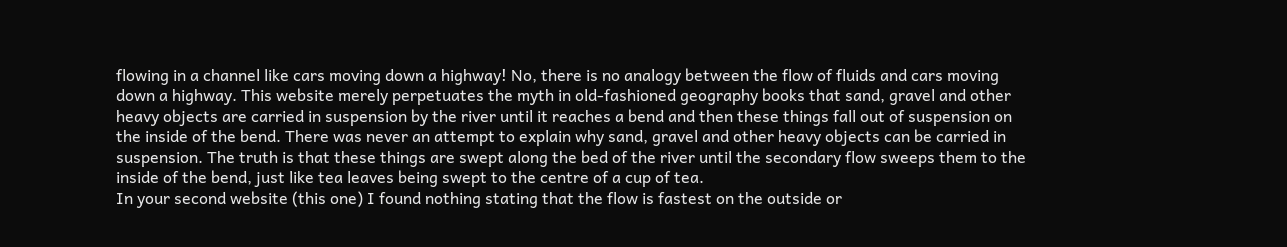flowing in a channel like cars moving down a highway! No, there is no analogy between the flow of fluids and cars moving down a highway. This website merely perpetuates the myth in old-fashioned geography books that sand, gravel and other heavy objects are carried in suspension by the river until it reaches a bend and then these things fall out of suspension on the inside of the bend. There was never an attempt to explain why sand, gravel and other heavy objects can be carried in suspension. The truth is that these things are swept along the bed of the river until the secondary flow sweeps them to the inside of the bend, just like tea leaves being swept to the centre of a cup of tea.
In your second website (this one) I found nothing stating that the flow is fastest on the outside or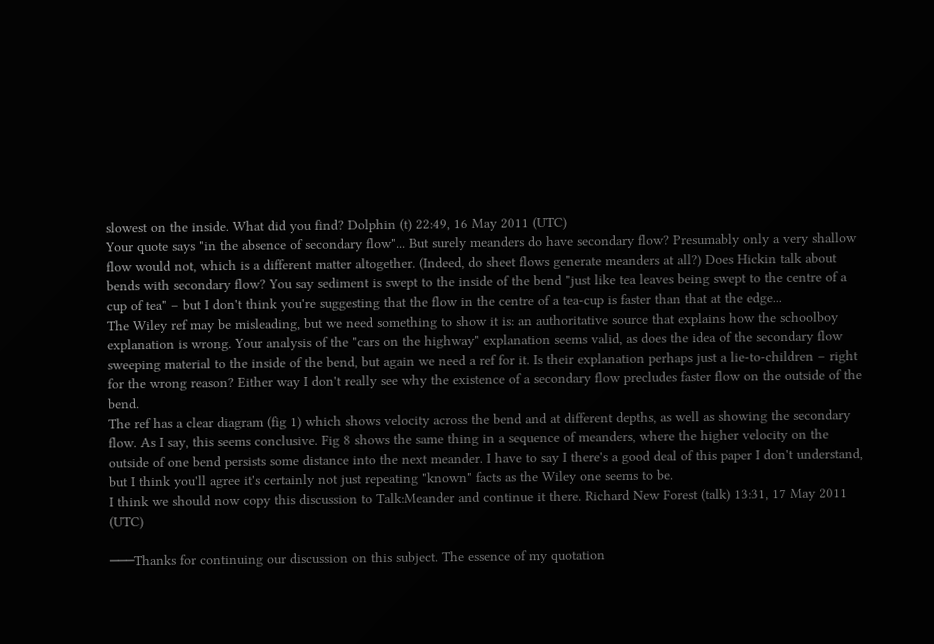slowest on the inside. What did you find? Dolphin (t) 22:49, 16 May 2011 (UTC)
Your quote says "in the absence of secondary flow"... But surely meanders do have secondary flow? Presumably only a very shallow flow would not, which is a different matter altogether. (Indeed, do sheet flows generate meanders at all?) Does Hickin talk about bends with secondary flow? You say sediment is swept to the inside of the bend "just like tea leaves being swept to the centre of a cup of tea" – but I don't think you're suggesting that the flow in the centre of a tea-cup is faster than that at the edge...
The Wiley ref may be misleading, but we need something to show it is: an authoritative source that explains how the schoolboy explanation is wrong. Your analysis of the "cars on the highway" explanation seems valid, as does the idea of the secondary flow sweeping material to the inside of the bend, but again we need a ref for it. Is their explanation perhaps just a lie-to-children – right for the wrong reason? Either way I don't really see why the existence of a secondary flow precludes faster flow on the outside of the bend.
The ref has a clear diagram (fig 1) which shows velocity across the bend and at different depths, as well as showing the secondary flow. As I say, this seems conclusive. Fig 8 shows the same thing in a sequence of meanders, where the higher velocity on the outside of one bend persists some distance into the next meander. I have to say I there's a good deal of this paper I don't understand, but I think you'll agree it's certainly not just repeating "known" facts as the Wiley one seems to be.
I think we should now copy this discussion to Talk:Meander and continue it there. Richard New Forest (talk) 13:31, 17 May 2011 (UTC)

───Thanks for continuing our discussion on this subject. The essence of my quotation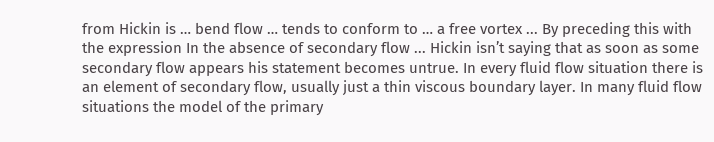from Hickin is … bend flow … tends to conform to … a free vortex ... By preceding this with the expression In the absence of secondary flow ... Hickin isn’t saying that as soon as some secondary flow appears his statement becomes untrue. In every fluid flow situation there is an element of secondary flow, usually just a thin viscous boundary layer. In many fluid flow situations the model of the primary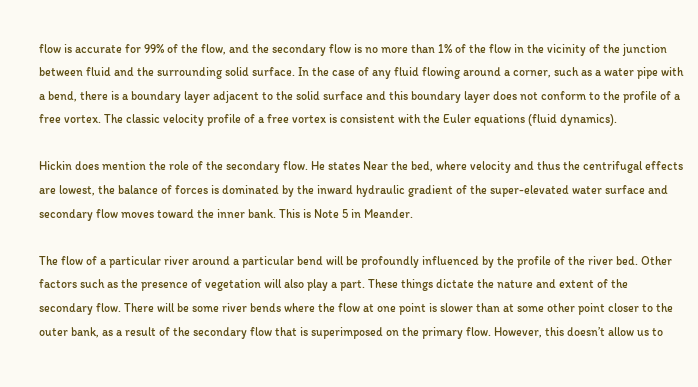flow is accurate for 99% of the flow, and the secondary flow is no more than 1% of the flow in the vicinity of the junction between fluid and the surrounding solid surface. In the case of any fluid flowing around a corner, such as a water pipe with a bend, there is a boundary layer adjacent to the solid surface and this boundary layer does not conform to the profile of a free vortex. The classic velocity profile of a free vortex is consistent with the Euler equations (fluid dynamics).

Hickin does mention the role of the secondary flow. He states Near the bed, where velocity and thus the centrifugal effects are lowest, the balance of forces is dominated by the inward hydraulic gradient of the super-elevated water surface and secondary flow moves toward the inner bank. This is Note 5 in Meander.

The flow of a particular river around a particular bend will be profoundly influenced by the profile of the river bed. Other factors such as the presence of vegetation will also play a part. These things dictate the nature and extent of the secondary flow. There will be some river bends where the flow at one point is slower than at some other point closer to the outer bank, as a result of the secondary flow that is superimposed on the primary flow. However, this doesn’t allow us to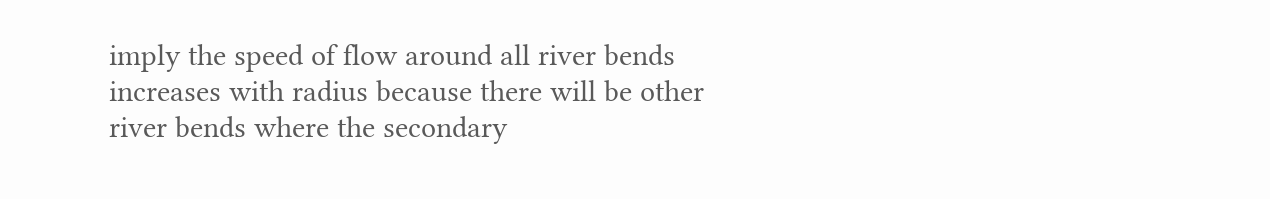imply the speed of flow around all river bends increases with radius because there will be other river bends where the secondary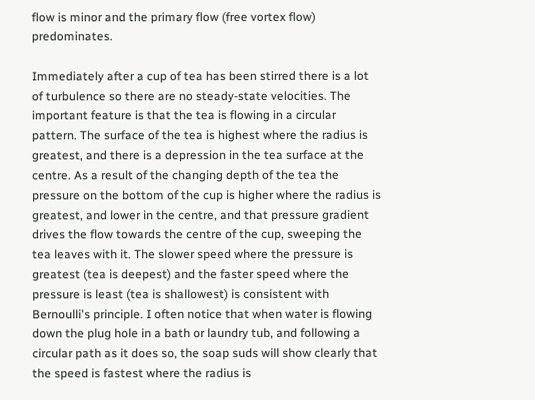flow is minor and the primary flow (free vortex flow) predominates.

Immediately after a cup of tea has been stirred there is a lot of turbulence so there are no steady-state velocities. The important feature is that the tea is flowing in a circular pattern. The surface of the tea is highest where the radius is greatest, and there is a depression in the tea surface at the centre. As a result of the changing depth of the tea the pressure on the bottom of the cup is higher where the radius is greatest, and lower in the centre, and that pressure gradient drives the flow towards the centre of the cup, sweeping the tea leaves with it. The slower speed where the pressure is greatest (tea is deepest) and the faster speed where the pressure is least (tea is shallowest) is consistent with Bernoulli's principle. I often notice that when water is flowing down the plug hole in a bath or laundry tub, and following a circular path as it does so, the soap suds will show clearly that the speed is fastest where the radius is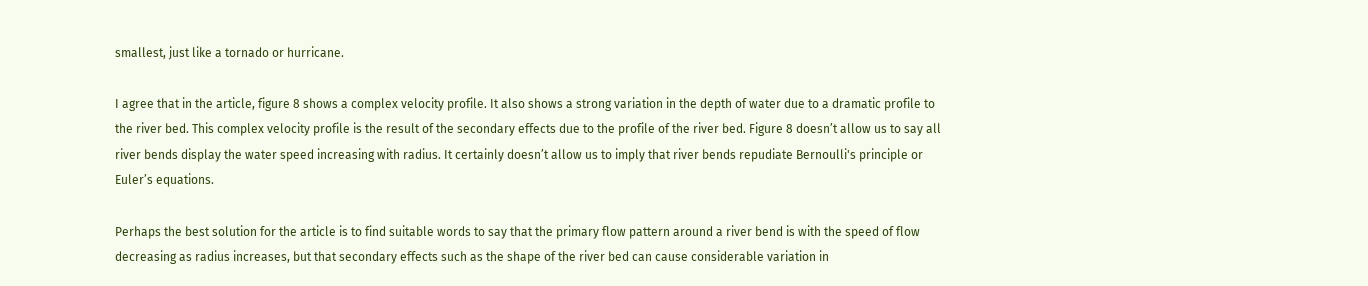smallest, just like a tornado or hurricane.

I agree that in the article, figure 8 shows a complex velocity profile. It also shows a strong variation in the depth of water due to a dramatic profile to the river bed. This complex velocity profile is the result of the secondary effects due to the profile of the river bed. Figure 8 doesn’t allow us to say all river bends display the water speed increasing with radius. It certainly doesn’t allow us to imply that river bends repudiate Bernoulli's principle or Euler’s equations.

Perhaps the best solution for the article is to find suitable words to say that the primary flow pattern around a river bend is with the speed of flow decreasing as radius increases, but that secondary effects such as the shape of the river bed can cause considerable variation in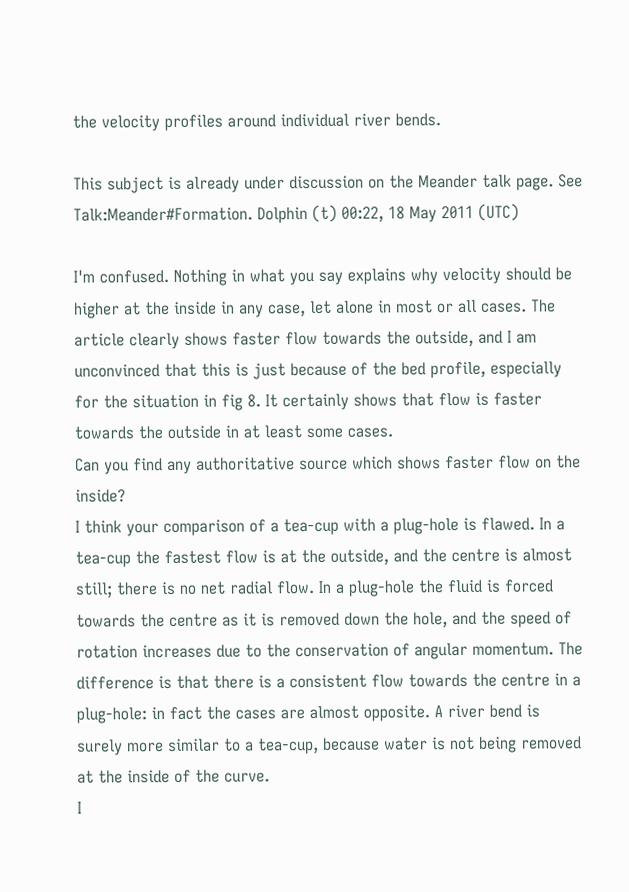the velocity profiles around individual river bends.

This subject is already under discussion on the Meander talk page. See Talk:Meander#Formation. Dolphin (t) 00:22, 18 May 2011 (UTC)

I'm confused. Nothing in what you say explains why velocity should be higher at the inside in any case, let alone in most or all cases. The article clearly shows faster flow towards the outside, and I am unconvinced that this is just because of the bed profile, especially for the situation in fig 8. It certainly shows that flow is faster towards the outside in at least some cases.
Can you find any authoritative source which shows faster flow on the inside?
I think your comparison of a tea-cup with a plug-hole is flawed. In a tea-cup the fastest flow is at the outside, and the centre is almost still; there is no net radial flow. In a plug-hole the fluid is forced towards the centre as it is removed down the hole, and the speed of rotation increases due to the conservation of angular momentum. The difference is that there is a consistent flow towards the centre in a plug-hole: in fact the cases are almost opposite. A river bend is surely more similar to a tea-cup, because water is not being removed at the inside of the curve.
I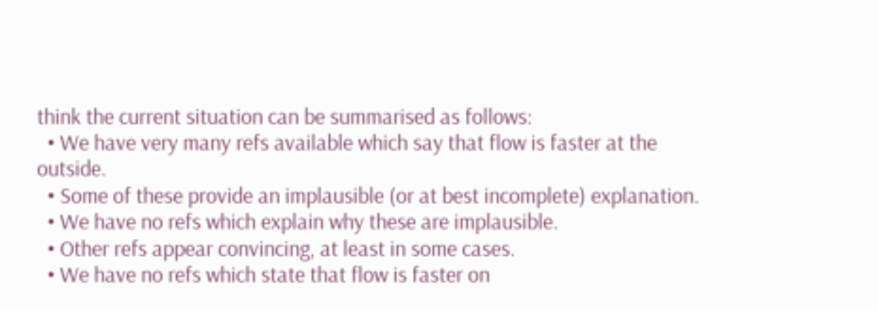think the current situation can be summarised as follows:
  • We have very many refs available which say that flow is faster at the outside.
  • Some of these provide an implausible (or at best incomplete) explanation.
  • We have no refs which explain why these are implausible.
  • Other refs appear convincing, at least in some cases.
  • We have no refs which state that flow is faster on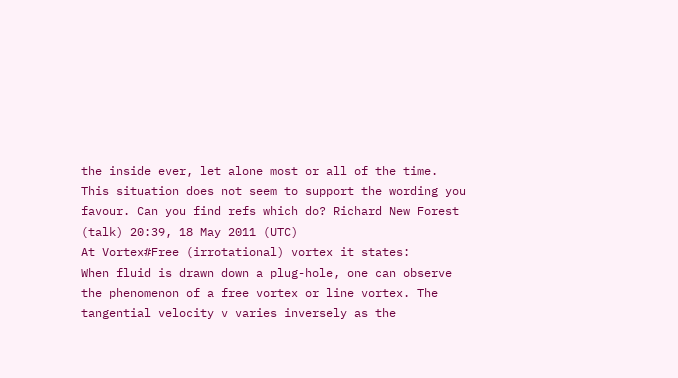the inside ever, let alone most or all of the time.
This situation does not seem to support the wording you favour. Can you find refs which do? Richard New Forest (talk) 20:39, 18 May 2011 (UTC)
At Vortex#Free (irrotational) vortex it states:
When fluid is drawn down a plug-hole, one can observe the phenomenon of a free vortex or line vortex. The tangential velocity v varies inversely as the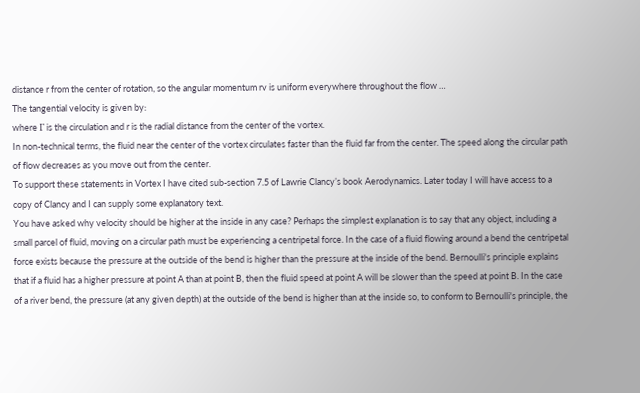distance r from the center of rotation, so the angular momentum rv is uniform everywhere throughout the flow …
The tangential velocity is given by:
where Γ is the circulation and r is the radial distance from the center of the vortex.
In non-technical terms, the fluid near the center of the vortex circulates faster than the fluid far from the center. The speed along the circular path of flow decreases as you move out from the center.
To support these statements in Vortex I have cited sub-section 7.5 of Lawrie Clancy’s book Aerodynamics. Later today I will have access to a copy of Clancy and I can supply some explanatory text.
You have asked why velocity should be higher at the inside in any case? Perhaps the simplest explanation is to say that any object, including a small parcel of fluid, moving on a circular path must be experiencing a centripetal force. In the case of a fluid flowing around a bend the centripetal force exists because the pressure at the outside of the bend is higher than the pressure at the inside of the bend. Bernoulli's principle explains that if a fluid has a higher pressure at point A than at point B, then the fluid speed at point A will be slower than the speed at point B. In the case of a river bend, the pressure (at any given depth) at the outside of the bend is higher than at the inside so, to conform to Bernoulli's principle, the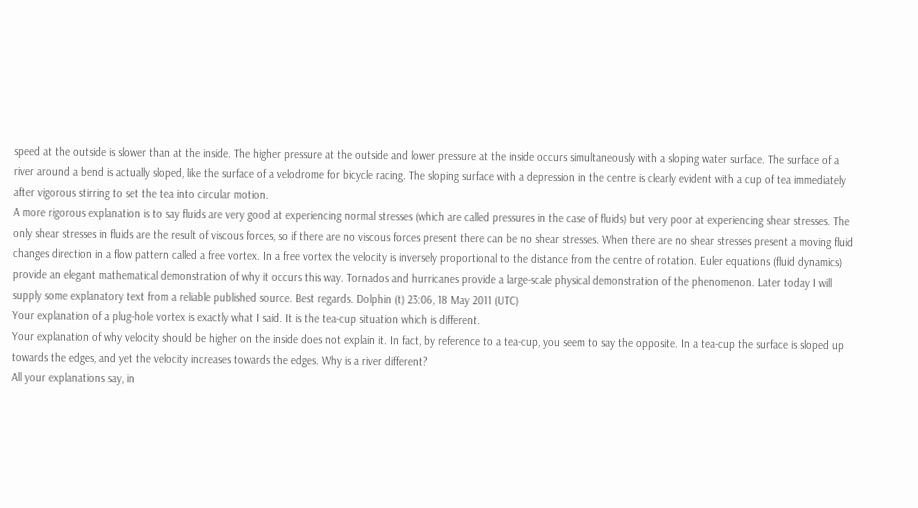speed at the outside is slower than at the inside. The higher pressure at the outside and lower pressure at the inside occurs simultaneously with a sloping water surface. The surface of a river around a bend is actually sloped, like the surface of a velodrome for bicycle racing. The sloping surface with a depression in the centre is clearly evident with a cup of tea immediately after vigorous stirring to set the tea into circular motion.
A more rigorous explanation is to say fluids are very good at experiencing normal stresses (which are called pressures in the case of fluids) but very poor at experiencing shear stresses. The only shear stresses in fluids are the result of viscous forces, so if there are no viscous forces present there can be no shear stresses. When there are no shear stresses present a moving fluid changes direction in a flow pattern called a free vortex. In a free vortex the velocity is inversely proportional to the distance from the centre of rotation. Euler equations (fluid dynamics) provide an elegant mathematical demonstration of why it occurs this way. Tornados and hurricanes provide a large-scale physical demonstration of the phenomenon. Later today I will supply some explanatory text from a reliable published source. Best regards. Dolphin (t) 23:06, 18 May 2011 (UTC)
Your explanation of a plug-hole vortex is exactly what I said. It is the tea-cup situation which is different.
Your explanation of why velocity should be higher on the inside does not explain it. In fact, by reference to a tea-cup, you seem to say the opposite. In a tea-cup the surface is sloped up towards the edges, and yet the velocity increases towards the edges. Why is a river different?
All your explanations say, in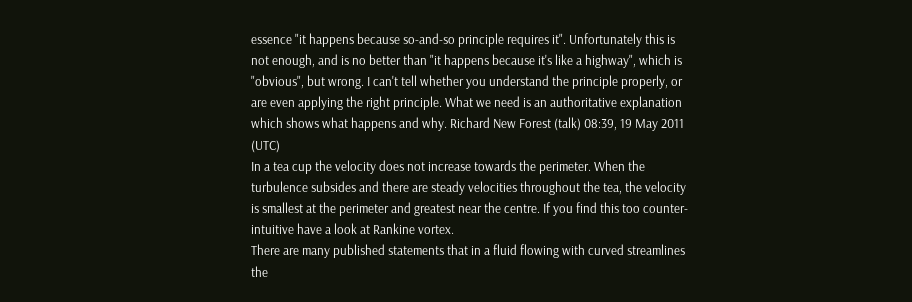essence "it happens because so-and-so principle requires it". Unfortunately this is not enough, and is no better than "it happens because it's like a highway", which is "obvious", but wrong. I can't tell whether you understand the principle properly, or are even applying the right principle. What we need is an authoritative explanation which shows what happens and why. Richard New Forest (talk) 08:39, 19 May 2011 (UTC)
In a tea cup the velocity does not increase towards the perimeter. When the turbulence subsides and there are steady velocities throughout the tea, the velocity is smallest at the perimeter and greatest near the centre. If you find this too counter-intuitive have a look at Rankine vortex.
There are many published statements that in a fluid flowing with curved streamlines the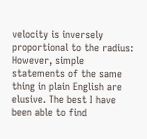velocity is inversely proportional to the radius:
However, simple statements of the same thing in plain English are elusive. The best I have been able to find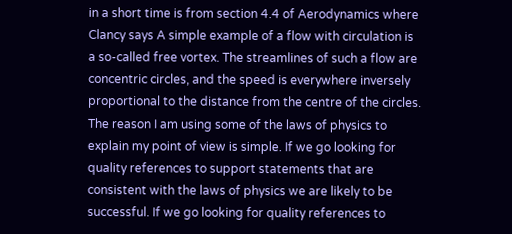in a short time is from section 4.4 of Aerodynamics where Clancy says A simple example of a flow with circulation is a so-called free vortex. The streamlines of such a flow are concentric circles, and the speed is everywhere inversely proportional to the distance from the centre of the circles.
The reason I am using some of the laws of physics to explain my point of view is simple. If we go looking for quality references to support statements that are consistent with the laws of physics we are likely to be successful. If we go looking for quality references to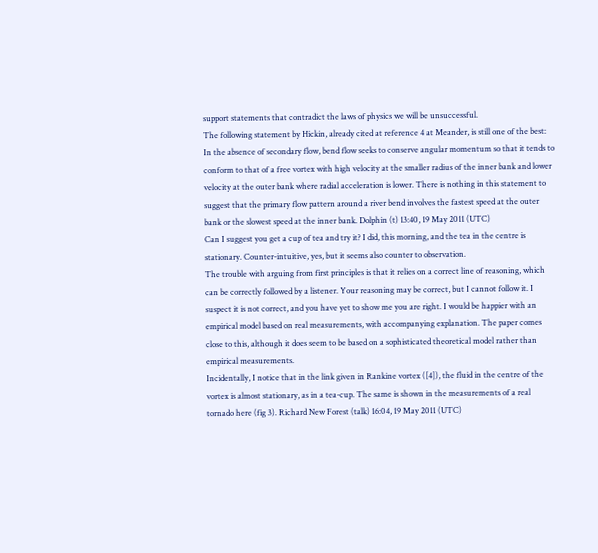support statements that contradict the laws of physics we will be unsuccessful.
The following statement by Hickin, already cited at reference 4 at Meander, is still one of the best: In the absence of secondary flow, bend flow seeks to conserve angular momentum so that it tends to conform to that of a free vortex with high velocity at the smaller radius of the inner bank and lower velocity at the outer bank where radial acceleration is lower. There is nothing in this statement to suggest that the primary flow pattern around a river bend involves the fastest speed at the outer bank or the slowest speed at the inner bank. Dolphin (t) 13:40, 19 May 2011 (UTC)
Can I suggest you get a cup of tea and try it? I did, this morning, and the tea in the centre is stationary. Counter-intuitive, yes, but it seems also counter to observation.
The trouble with arguing from first principles is that it relies on a correct line of reasoning, which can be correctly followed by a listener. Your reasoning may be correct, but I cannot follow it. I suspect it is not correct, and you have yet to show me you are right. I would be happier with an empirical model based on real measurements, with accompanying explanation. The paper comes close to this, although it does seem to be based on a sophisticated theoretical model rather than empirical measurements.
Incidentally, I notice that in the link given in Rankine vortex ([4]), the fluid in the centre of the vortex is almost stationary, as in a tea-cup. The same is shown in the measurements of a real tornado here (fig 3). Richard New Forest (talk) 16:04, 19 May 2011 (UTC)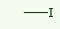───I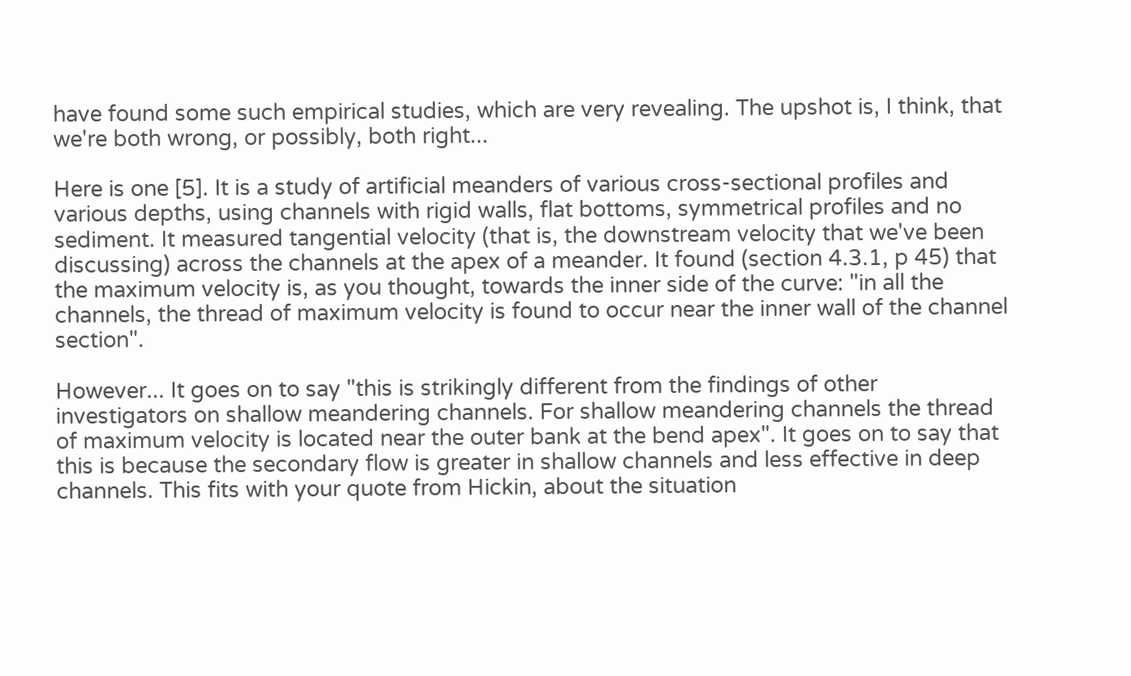have found some such empirical studies, which are very revealing. The upshot is, I think, that we're both wrong, or possibly, both right...

Here is one [5]. It is a study of artificial meanders of various cross-sectional profiles and various depths, using channels with rigid walls, flat bottoms, symmetrical profiles and no sediment. It measured tangential velocity (that is, the downstream velocity that we've been discussing) across the channels at the apex of a meander. It found (section 4.3.1, p 45) that the maximum velocity is, as you thought, towards the inner side of the curve: "in all the channels, the thread of maximum velocity is found to occur near the inner wall of the channel section".

However... It goes on to say "this is strikingly different from the findings of other investigators on shallow meandering channels. For shallow meandering channels the thread of maximum velocity is located near the outer bank at the bend apex". It goes on to say that this is because the secondary flow is greater in shallow channels and less effective in deep channels. This fits with your quote from Hickin, about the situation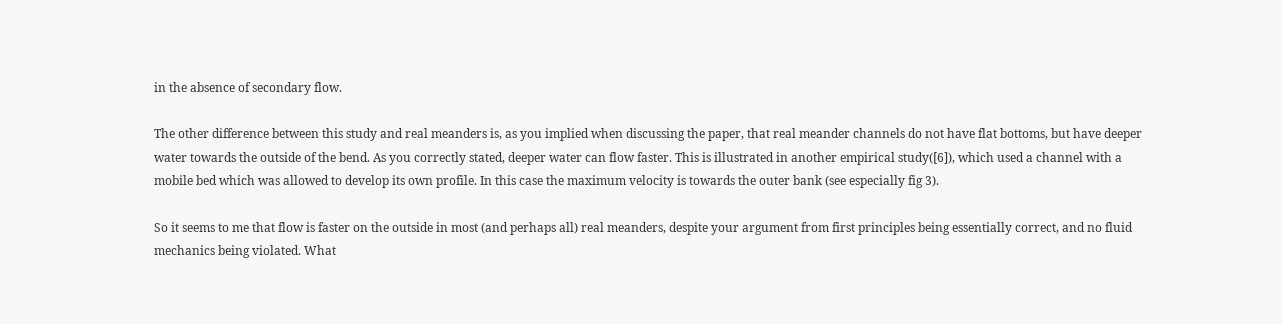in the absence of secondary flow.

The other difference between this study and real meanders is, as you implied when discussing the paper, that real meander channels do not have flat bottoms, but have deeper water towards the outside of the bend. As you correctly stated, deeper water can flow faster. This is illustrated in another empirical study([6]), which used a channel with a mobile bed which was allowed to develop its own profile. In this case the maximum velocity is towards the outer bank (see especially fig 3).

So it seems to me that flow is faster on the outside in most (and perhaps all) real meanders, despite your argument from first principles being essentially correct, and no fluid mechanics being violated. What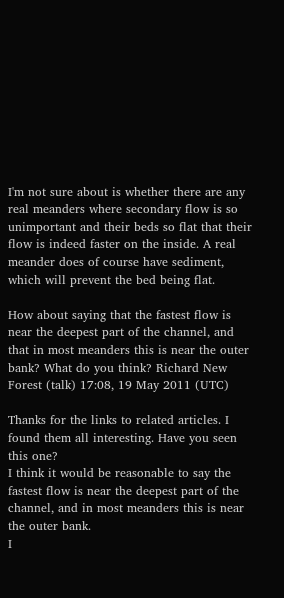I'm not sure about is whether there are any real meanders where secondary flow is so unimportant and their beds so flat that their flow is indeed faster on the inside. A real meander does of course have sediment, which will prevent the bed being flat.

How about saying that the fastest flow is near the deepest part of the channel, and that in most meanders this is near the outer bank? What do you think? Richard New Forest (talk) 17:08, 19 May 2011 (UTC)

Thanks for the links to related articles. I found them all interesting. Have you seen this one?
I think it would be reasonable to say the fastest flow is near the deepest part of the channel, and in most meanders this is near the outer bank.
I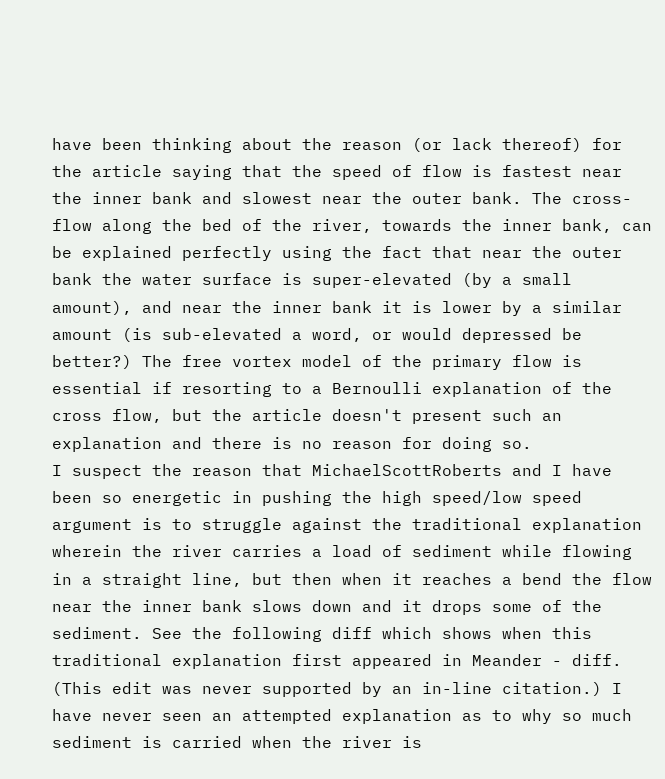have been thinking about the reason (or lack thereof) for the article saying that the speed of flow is fastest near the inner bank and slowest near the outer bank. The cross-flow along the bed of the river, towards the inner bank, can be explained perfectly using the fact that near the outer bank the water surface is super-elevated (by a small amount), and near the inner bank it is lower by a similar amount (is sub-elevated a word, or would depressed be better?) The free vortex model of the primary flow is essential if resorting to a Bernoulli explanation of the cross flow, but the article doesn't present such an explanation and there is no reason for doing so.
I suspect the reason that MichaelScottRoberts and I have been so energetic in pushing the high speed/low speed argument is to struggle against the traditional explanation wherein the river carries a load of sediment while flowing in a straight line, but then when it reaches a bend the flow near the inner bank slows down and it drops some of the sediment. See the following diff which shows when this traditional explanation first appeared in Meander - diff. (This edit was never supported by an in-line citation.) I have never seen an attempted explanation as to why so much sediment is carried when the river is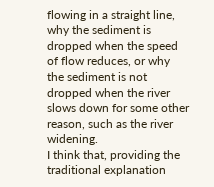flowing in a straight line, why the sediment is dropped when the speed of flow reduces, or why the sediment is not dropped when the river slows down for some other reason, such as the river widening.
I think that, providing the traditional explanation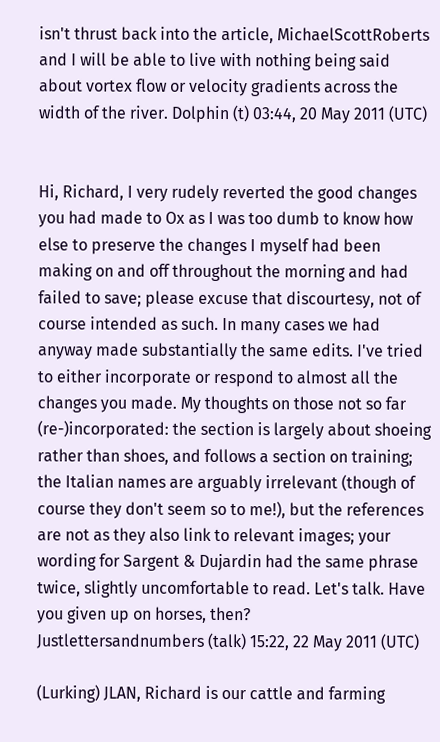isn't thrust back into the article, MichaelScottRoberts and I will be able to live with nothing being said about vortex flow or velocity gradients across the width of the river. Dolphin (t) 03:44, 20 May 2011 (UTC)


Hi, Richard, I very rudely reverted the good changes you had made to Ox as I was too dumb to know how else to preserve the changes I myself had been making on and off throughout the morning and had failed to save; please excuse that discourtesy, not of course intended as such. In many cases we had anyway made substantially the same edits. I've tried to either incorporate or respond to almost all the changes you made. My thoughts on those not so far (re-)incorporated: the section is largely about shoeing rather than shoes, and follows a section on training; the Italian names are arguably irrelevant (though of course they don't seem so to me!), but the references are not as they also link to relevant images; your wording for Sargent & Dujardin had the same phrase twice, slightly uncomfortable to read. Let's talk. Have you given up on horses, then?
Justlettersandnumbers (talk) 15:22, 22 May 2011 (UTC)

(Lurking) JLAN, Richard is our cattle and farming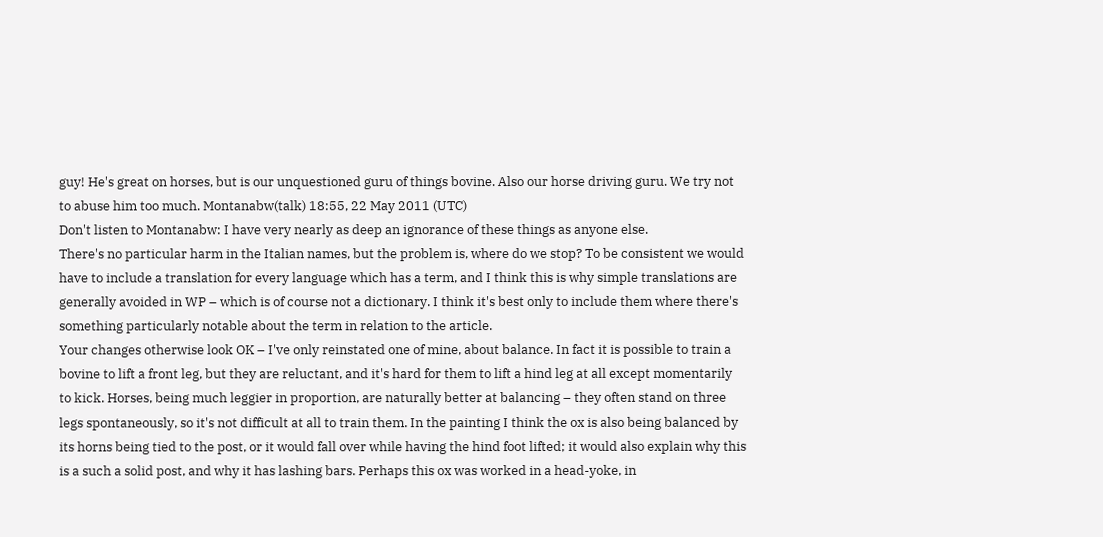guy! He's great on horses, but is our unquestioned guru of things bovine. Also our horse driving guru. We try not to abuse him too much. Montanabw(talk) 18:55, 22 May 2011 (UTC)
Don't listen to Montanabw: I have very nearly as deep an ignorance of these things as anyone else.
There's no particular harm in the Italian names, but the problem is, where do we stop? To be consistent we would have to include a translation for every language which has a term, and I think this is why simple translations are generally avoided in WP – which is of course not a dictionary. I think it's best only to include them where there's something particularly notable about the term in relation to the article.
Your changes otherwise look OK – I've only reinstated one of mine, about balance. In fact it is possible to train a bovine to lift a front leg, but they are reluctant, and it's hard for them to lift a hind leg at all except momentarily to kick. Horses, being much leggier in proportion, are naturally better at balancing – they often stand on three legs spontaneously, so it's not difficult at all to train them. In the painting I think the ox is also being balanced by its horns being tied to the post, or it would fall over while having the hind foot lifted; it would also explain why this is a such a solid post, and why it has lashing bars. Perhaps this ox was worked in a head-yoke, in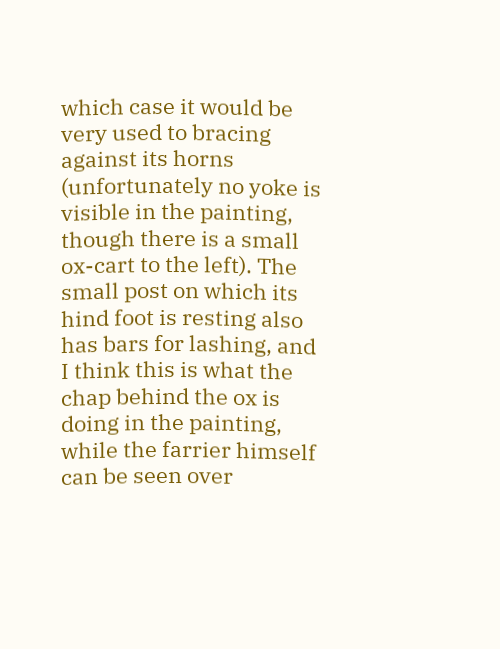which case it would be very used to bracing against its horns (unfortunately no yoke is visible in the painting, though there is a small ox-cart to the left). The small post on which its hind foot is resting also has bars for lashing, and I think this is what the chap behind the ox is doing in the painting, while the farrier himself can be seen over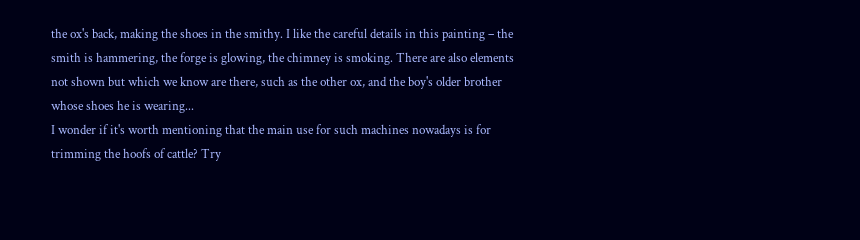the ox's back, making the shoes in the smithy. I like the careful details in this painting – the smith is hammering, the forge is glowing, the chimney is smoking. There are also elements not shown but which we know are there, such as the other ox, and the boy's older brother whose shoes he is wearing...
I wonder if it's worth mentioning that the main use for such machines nowadays is for trimming the hoofs of cattle? Try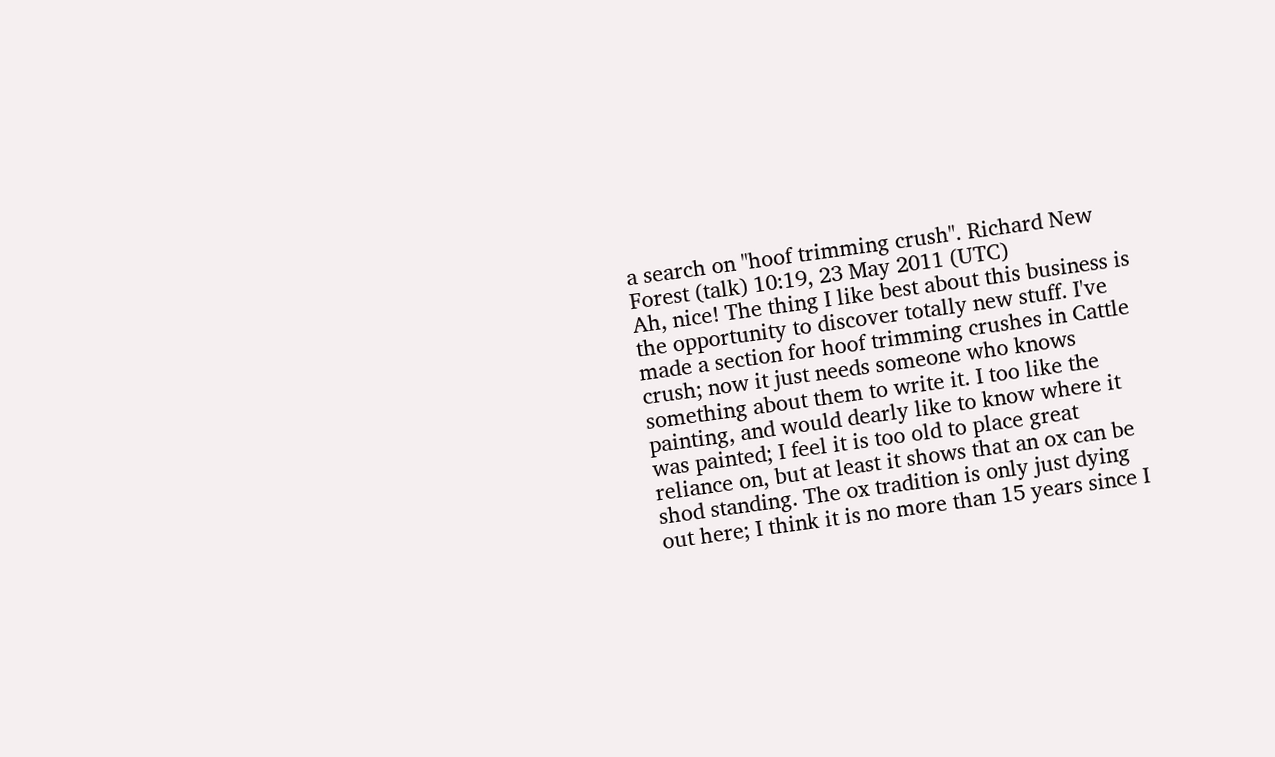a search on "hoof trimming crush". Richard New Forest (talk) 10:19, 23 May 2011 (UTC)
Ah, nice! The thing I like best about this business is the opportunity to discover totally new stuff. I've made a section for hoof trimming crushes in Cattle crush; now it just needs someone who knows something about them to write it. I too like the painting, and would dearly like to know where it was painted; I feel it is too old to place great reliance on, but at least it shows that an ox can be shod standing. The ox tradition is only just dying out here; I think it is no more than 15 years since I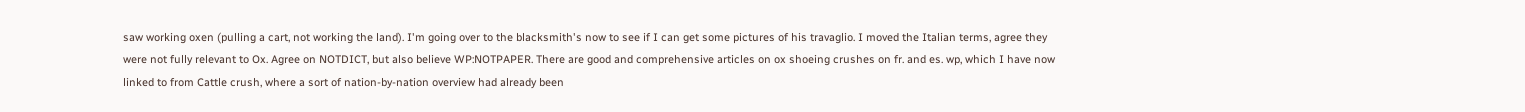saw working oxen (pulling a cart, not working the land). I'm going over to the blacksmith's now to see if I can get some pictures of his travaglio. I moved the Italian terms, agree they were not fully relevant to Ox. Agree on NOTDICT, but also believe WP:NOTPAPER. There are good and comprehensive articles on ox shoeing crushes on fr. and es. wp, which I have now linked to from Cattle crush, where a sort of nation-by-nation overview had already been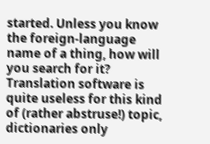started. Unless you know the foreign-language name of a thing, how will you search for it? Translation software is quite useless for this kind of (rather abstruse!) topic, dictionaries only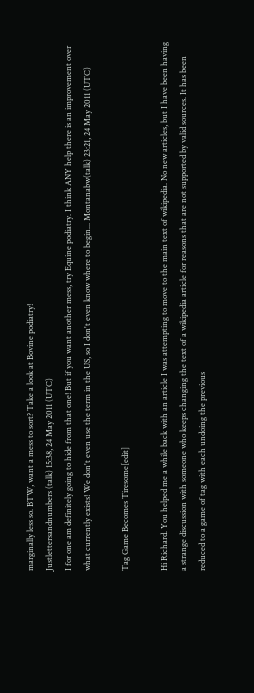marginally less so. BTW, want a mess to sort? Take a look at Bovine podiatry!
Justlettersandnumbers (talk) 15:38, 24 May 2011 (UTC)
I for one am definitely going to hide from that one! But if you want another mess, try Equine podiatry. I think ANY help there is an improvement over what currently exists! We don't even use the term in the US, so I don't even know where to begin... Montanabw(talk) 23:21, 24 May 2011 (UTC)

Tag Game Becomes Tiresome[edit]

Hi Richard. You helped me a while back with an article I was attempting to move to the main text of wikipedia. No new articles, but I have been having a strange discussion with someone who keeps changing the text of a wikipedia article for reasons that are not supported by valid sources. It has been reduced to a game of tag with each undoing the previous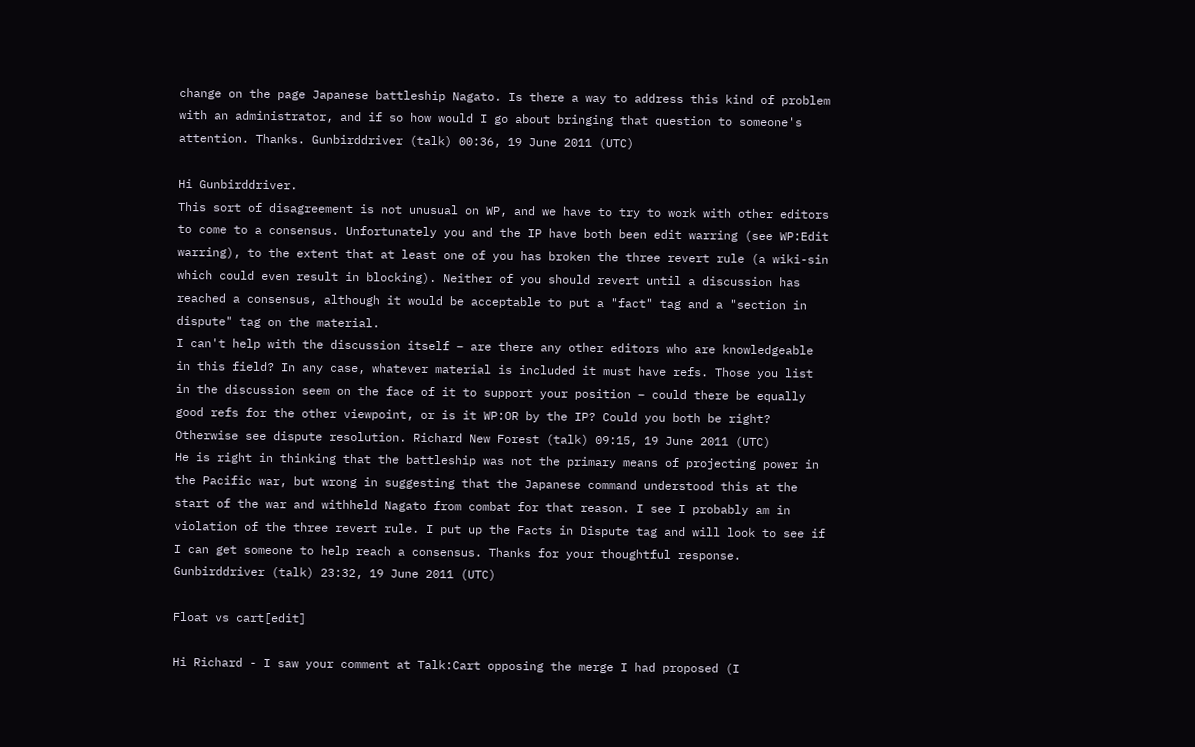change on the page Japanese battleship Nagato. Is there a way to address this kind of problem with an administrator, and if so how would I go about bringing that question to someone's attention. Thanks. Gunbirddriver (talk) 00:36, 19 June 2011 (UTC)

Hi Gunbirddriver.
This sort of disagreement is not unusual on WP, and we have to try to work with other editors to come to a consensus. Unfortunately you and the IP have both been edit warring (see WP:Edit warring), to the extent that at least one of you has broken the three revert rule (a wiki-sin which could even result in blocking). Neither of you should revert until a discussion has reached a consensus, although it would be acceptable to put a "fact" tag and a "section in dispute" tag on the material.
I can't help with the discussion itself – are there any other editors who are knowledgeable in this field? In any case, whatever material is included it must have refs. Those you list in the discussion seem on the face of it to support your position – could there be equally good refs for the other viewpoint, or is it WP:OR by the IP? Could you both be right? Otherwise see dispute resolution. Richard New Forest (talk) 09:15, 19 June 2011 (UTC)
He is right in thinking that the battleship was not the primary means of projecting power in the Pacific war, but wrong in suggesting that the Japanese command understood this at the start of the war and withheld Nagato from combat for that reason. I see I probably am in violation of the three revert rule. I put up the Facts in Dispute tag and will look to see if I can get someone to help reach a consensus. Thanks for your thoughtful response. Gunbirddriver (talk) 23:32, 19 June 2011 (UTC)

Float vs cart[edit]

Hi Richard - I saw your comment at Talk:Cart opposing the merge I had proposed (I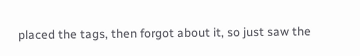placed the tags, then forgot about it, so just saw the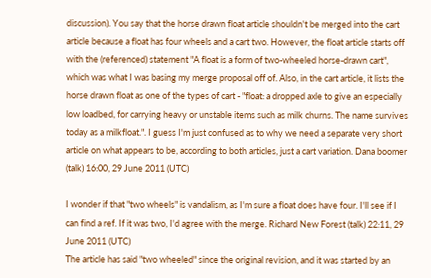discussion). You say that the horse drawn float article shouldn't be merged into the cart article because a float has four wheels and a cart two. However, the float article starts off with the (referenced) statement "A float is a form of two-wheeled horse-drawn cart", which was what I was basing my merge proposal off of. Also, in the cart article, it lists the horse drawn float as one of the types of cart - "float: a dropped axle to give an especially low loadbed, for carrying heavy or unstable items such as milk churns. The name survives today as a milkfloat.". I guess I'm just confused as to why we need a separate very short article on what appears to be, according to both articles, just a cart variation. Dana boomer (talk) 16:00, 29 June 2011 (UTC)

I wonder if that "two wheels" is vandalism, as I'm sure a float does have four. I'll see if I can find a ref. If it was two, I'd agree with the merge. Richard New Forest (talk) 22:11, 29 June 2011 (UTC)
The article has said "two wheeled" since the original revision, and it was started by an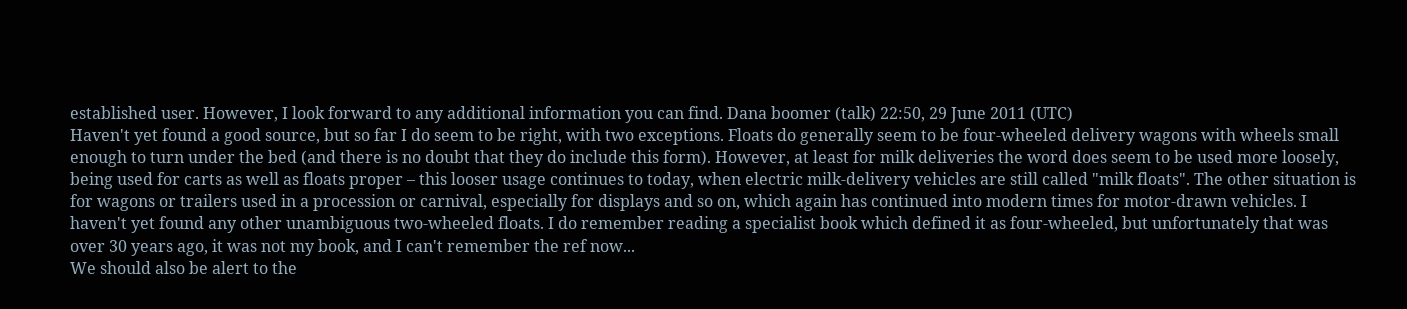established user. However, I look forward to any additional information you can find. Dana boomer (talk) 22:50, 29 June 2011 (UTC)
Haven't yet found a good source, but so far I do seem to be right, with two exceptions. Floats do generally seem to be four-wheeled delivery wagons with wheels small enough to turn under the bed (and there is no doubt that they do include this form). However, at least for milk deliveries the word does seem to be used more loosely, being used for carts as well as floats proper – this looser usage continues to today, when electric milk-delivery vehicles are still called "milk floats". The other situation is for wagons or trailers used in a procession or carnival, especially for displays and so on, which again has continued into modern times for motor-drawn vehicles. I haven't yet found any other unambiguous two-wheeled floats. I do remember reading a specialist book which defined it as four-wheeled, but unfortunately that was over 30 years ago, it was not my book, and I can't remember the ref now...
We should also be alert to the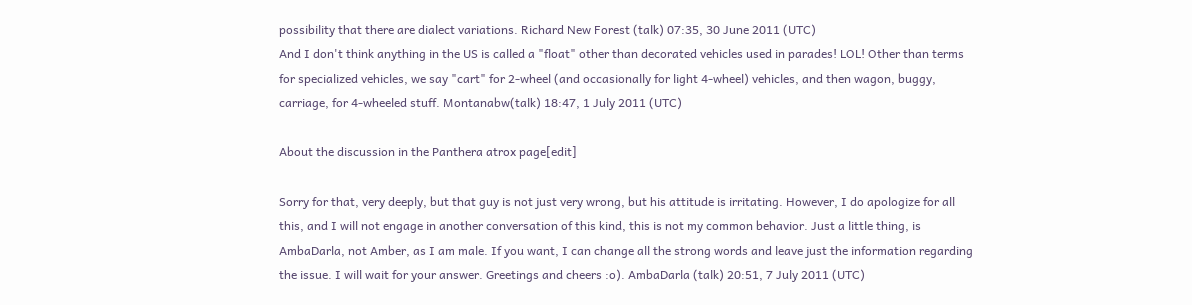possibility that there are dialect variations. Richard New Forest (talk) 07:35, 30 June 2011 (UTC)
And I don't think anything in the US is called a "float" other than decorated vehicles used in parades! LOL! Other than terms for specialized vehicles, we say "cart" for 2-wheel (and occasionally for light 4-wheel) vehicles, and then wagon, buggy, carriage, for 4-wheeled stuff. Montanabw(talk) 18:47, 1 July 2011 (UTC)

About the discussion in the Panthera atrox page[edit]

Sorry for that, very deeply, but that guy is not just very wrong, but his attitude is irritating. However, I do apologize for all this, and I will not engage in another conversation of this kind, this is not my common behavior. Just a little thing, is AmbaDarla, not Amber, as I am male. If you want, I can change all the strong words and leave just the information regarding the issue. I will wait for your answer. Greetings and cheers :o). AmbaDarla (talk) 20:51, 7 July 2011 (UTC)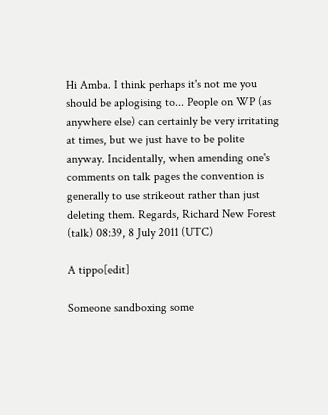Hi Amba. I think perhaps it's not me you should be aplogising to... People on WP (as anywhere else) can certainly be very irritating at times, but we just have to be polite anyway. Incidentally, when amending one's comments on talk pages the convention is generally to use strikeout rather than just deleting them. Regards, Richard New Forest (talk) 08:39, 8 July 2011 (UTC)

A tippo[edit]

Someone sandboxing some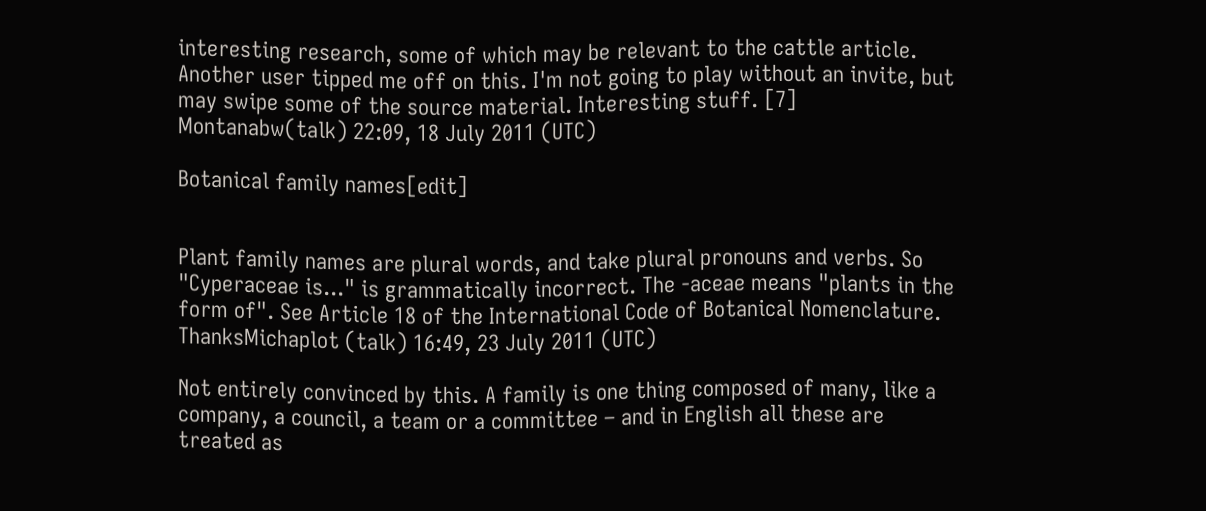interesting research, some of which may be relevant to the cattle article. Another user tipped me off on this. I'm not going to play without an invite, but may swipe some of the source material. Interesting stuff. [7] Montanabw(talk) 22:09, 18 July 2011 (UTC)

Botanical family names[edit]


Plant family names are plural words, and take plural pronouns and verbs. So "Cyperaceae is..." is grammatically incorrect. The -aceae means "plants in the form of". See Article 18 of the International Code of Botanical Nomenclature. ThanksMichaplot (talk) 16:49, 23 July 2011 (UTC)

Not entirely convinced by this. A family is one thing composed of many, like a company, a council, a team or a committee – and in English all these are treated as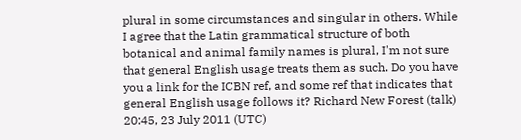plural in some circumstances and singular in others. While I agree that the Latin grammatical structure of both botanical and animal family names is plural, I'm not sure that general English usage treats them as such. Do you have you a link for the ICBN ref, and some ref that indicates that general English usage follows it? Richard New Forest (talk) 20:45, 23 July 2011 (UTC)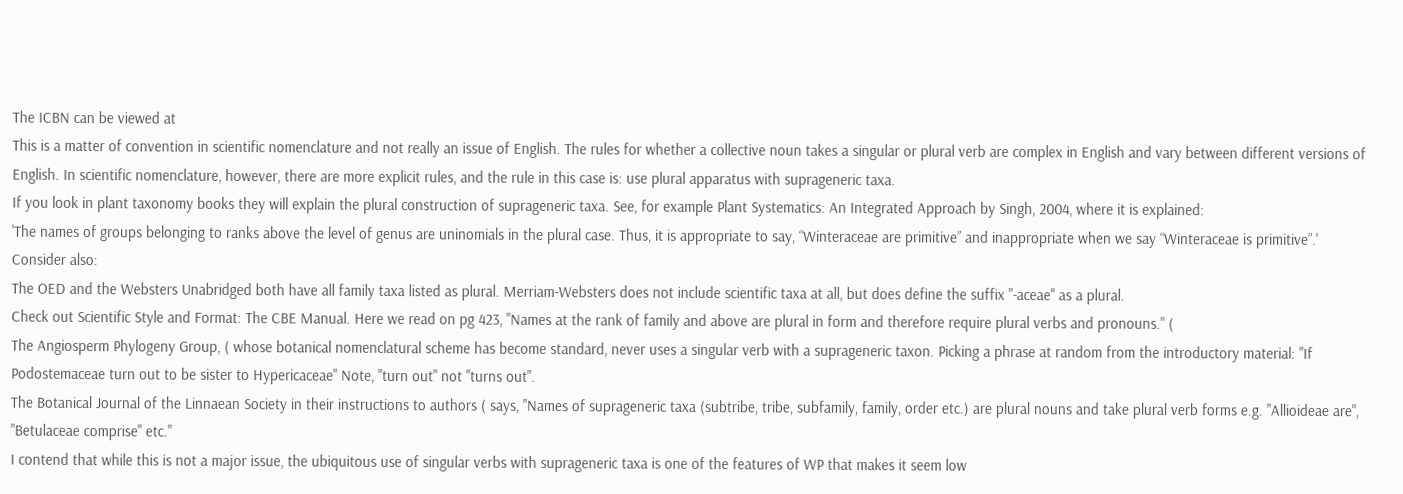The ICBN can be viewed at
This is a matter of convention in scientific nomenclature and not really an issue of English. The rules for whether a collective noun takes a singular or plural verb are complex in English and vary between different versions of English. In scientific nomenclature, however, there are more explicit rules, and the rule in this case is: use plural apparatus with suprageneric taxa.
If you look in plant taxonomy books they will explain the plural construction of suprageneric taxa. See, for example Plant Systematics: An Integrated Approach by Singh, 2004, where it is explained:
'The names of groups belonging to ranks above the level of genus are uninomials in the plural case. Thus, it is appropriate to say, “Winteraceae are primitive” and inappropriate when we say “Winteraceae is primitive”.'
Consider also:
The OED and the Websters Unabridged both have all family taxa listed as plural. Merriam-Websters does not include scientific taxa at all, but does define the suffix "-aceae" as a plural.
Check out Scientific Style and Format: The CBE Manual. Here we read on pg 423, "Names at the rank of family and above are plural in form and therefore require plural verbs and pronouns." (
The Angiosperm Phylogeny Group, ( whose botanical nomenclatural scheme has become standard, never uses a singular verb with a suprageneric taxon. Picking a phrase at random from the introductory material: "If Podostemaceae turn out to be sister to Hypericaceae" Note, "turn out" not "turns out".
The Botanical Journal of the Linnaean Society in their instructions to authors ( says, "Names of suprageneric taxa (subtribe, tribe, subfamily, family, order etc.) are plural nouns and take plural verb forms e.g. "Allioideae are", "Betulaceae comprise" etc."
I contend that while this is not a major issue, the ubiquitous use of singular verbs with suprageneric taxa is one of the features of WP that makes it seem low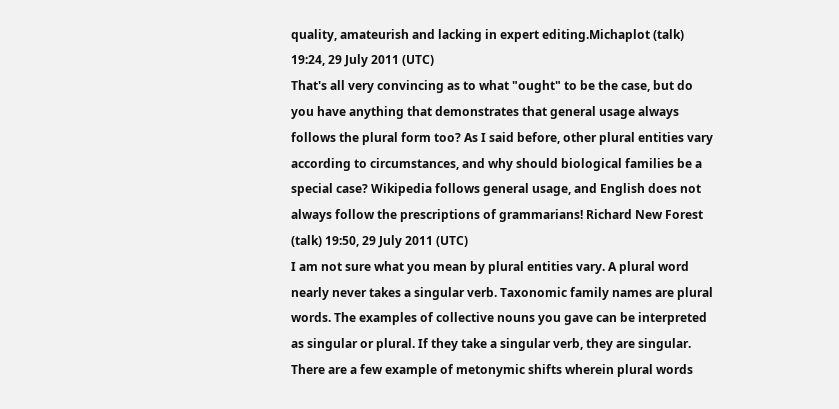quality, amateurish and lacking in expert editing.Michaplot (talk) 19:24, 29 July 2011 (UTC)
That's all very convincing as to what "ought" to be the case, but do you have anything that demonstrates that general usage always follows the plural form too? As I said before, other plural entities vary according to circumstances, and why should biological families be a special case? Wikipedia follows general usage, and English does not always follow the prescriptions of grammarians! Richard New Forest (talk) 19:50, 29 July 2011 (UTC)
I am not sure what you mean by plural entities vary. A plural word nearly never takes a singular verb. Taxonomic family names are plural words. The examples of collective nouns you gave can be interpreted as singular or plural. If they take a singular verb, they are singular. There are a few example of metonymic shifts wherein plural words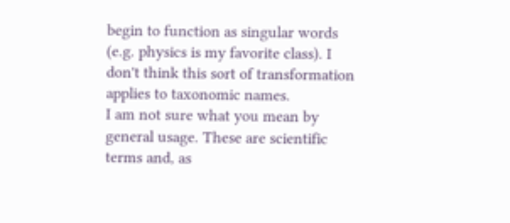begin to function as singular words (e.g. physics is my favorite class). I don't think this sort of transformation applies to taxonomic names.
I am not sure what you mean by general usage. These are scientific terms and, as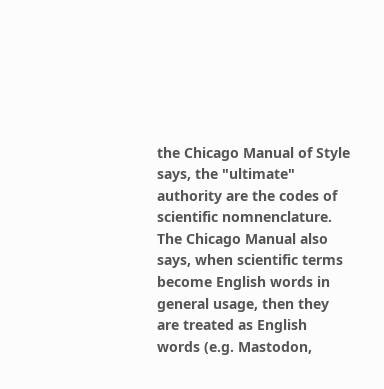the Chicago Manual of Style says, the "ultimate" authority are the codes of scientific nomnenclature. The Chicago Manual also says, when scientific terms become English words in general usage, then they are treated as English words (e.g. Mastodon,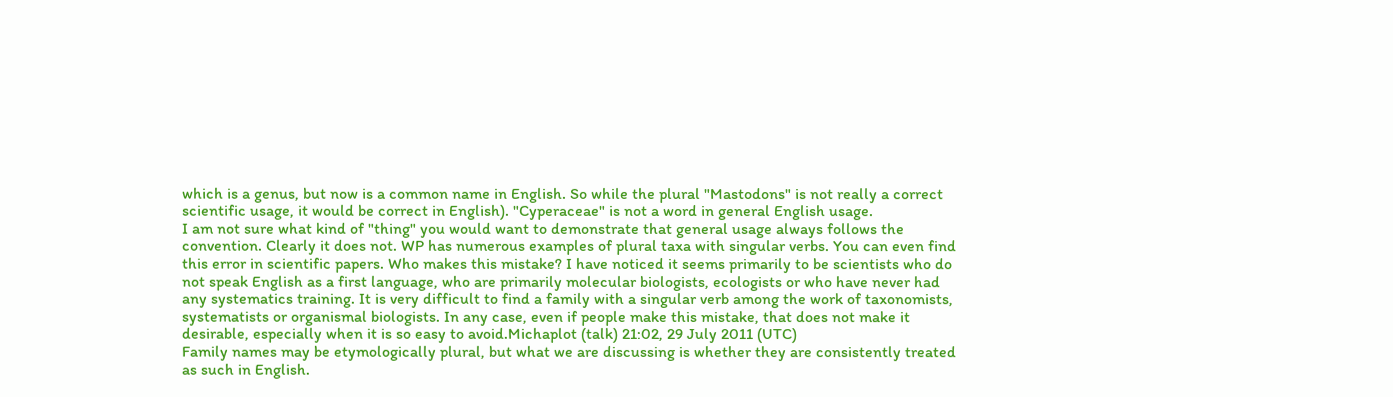which is a genus, but now is a common name in English. So while the plural "Mastodons" is not really a correct scientific usage, it would be correct in English). "Cyperaceae" is not a word in general English usage.
I am not sure what kind of "thing" you would want to demonstrate that general usage always follows the convention. Clearly it does not. WP has numerous examples of plural taxa with singular verbs. You can even find this error in scientific papers. Who makes this mistake? I have noticed it seems primarily to be scientists who do not speak English as a first language, who are primarily molecular biologists, ecologists or who have never had any systematics training. It is very difficult to find a family with a singular verb among the work of taxonomists, systematists or organismal biologists. In any case, even if people make this mistake, that does not make it desirable, especially when it is so easy to avoid.Michaplot (talk) 21:02, 29 July 2011 (UTC)
Family names may be etymologically plural, but what we are discussing is whether they are consistently treated as such in English.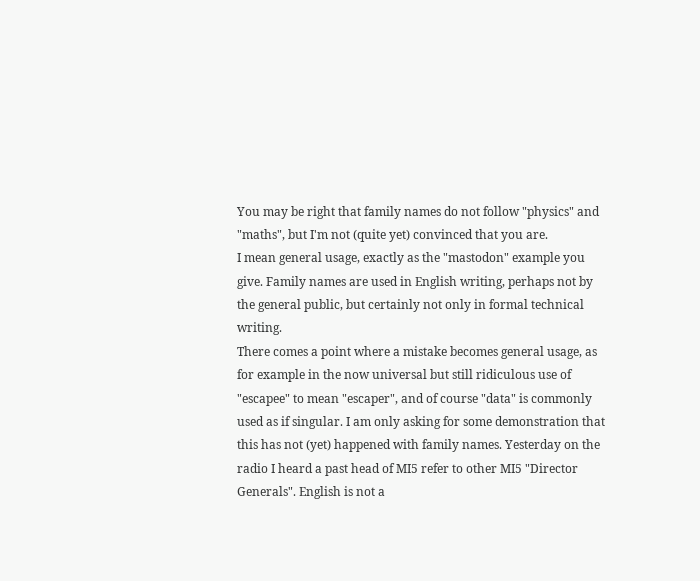You may be right that family names do not follow "physics" and "maths", but I'm not (quite yet) convinced that you are.
I mean general usage, exactly as the "mastodon" example you give. Family names are used in English writing, perhaps not by the general public, but certainly not only in formal technical writing.
There comes a point where a mistake becomes general usage, as for example in the now universal but still ridiculous use of "escapee" to mean "escaper", and of course "data" is commonly used as if singular. I am only asking for some demonstration that this has not (yet) happened with family names. Yesterday on the radio I heard a past head of MI5 refer to other MI5 "Director Generals". English is not a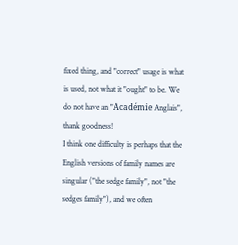fixed thing, and "correct" usage is what is used, not what it "ought" to be. We do not have an "Académie Anglais", thank goodness!
I think one difficulty is perhaps that the English versions of family names are singular ("the sedge family", not "the sedges family"), and we often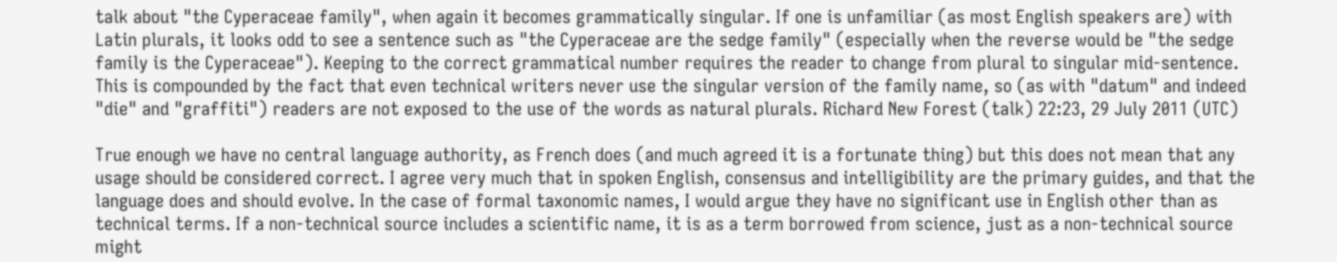talk about "the Cyperaceae family", when again it becomes grammatically singular. If one is unfamiliar (as most English speakers are) with Latin plurals, it looks odd to see a sentence such as "the Cyperaceae are the sedge family" (especially when the reverse would be "the sedge family is the Cyperaceae"). Keeping to the correct grammatical number requires the reader to change from plural to singular mid-sentence. This is compounded by the fact that even technical writers never use the singular version of the family name, so (as with "datum" and indeed "die" and "graffiti") readers are not exposed to the use of the words as natural plurals. Richard New Forest (talk) 22:23, 29 July 2011 (UTC)

True enough we have no central language authority, as French does (and much agreed it is a fortunate thing) but this does not mean that any usage should be considered correct. I agree very much that in spoken English, consensus and intelligibility are the primary guides, and that the language does and should evolve. In the case of formal taxonomic names, I would argue they have no significant use in English other than as technical terms. If a non-technical source includes a scientific name, it is as a term borrowed from science, just as a non-technical source might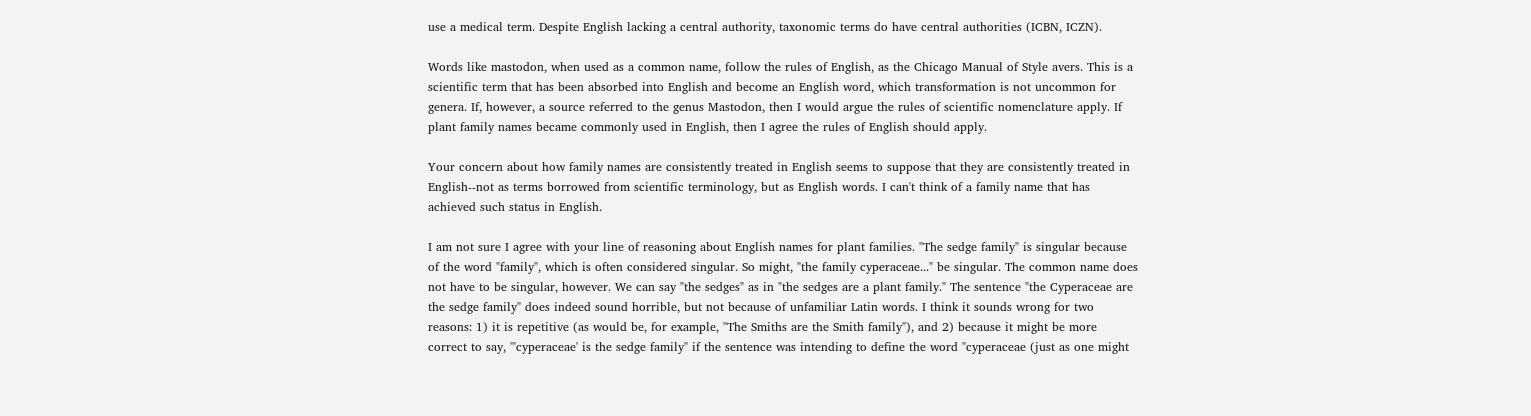use a medical term. Despite English lacking a central authority, taxonomic terms do have central authorities (ICBN, ICZN).

Words like mastodon, when used as a common name, follow the rules of English, as the Chicago Manual of Style avers. This is a scientific term that has been absorbed into English and become an English word, which transformation is not uncommon for genera. If, however, a source referred to the genus Mastodon, then I would argue the rules of scientific nomenclature apply. If plant family names became commonly used in English, then I agree the rules of English should apply.

Your concern about how family names are consistently treated in English seems to suppose that they are consistently treated in English--not as terms borrowed from scientific terminology, but as English words. I can't think of a family name that has achieved such status in English.

I am not sure I agree with your line of reasoning about English names for plant families. "The sedge family" is singular because of the word "family", which is often considered singular. So might, "the family cyperaceae..." be singular. The common name does not have to be singular, however. We can say "the sedges" as in "the sedges are a plant family." The sentence "the Cyperaceae are the sedge family" does indeed sound horrible, but not because of unfamiliar Latin words. I think it sounds wrong for two reasons: 1) it is repetitive (as would be, for example, "The Smiths are the Smith family"), and 2) because it might be more correct to say, "'cyperaceae' is the sedge family" if the sentence was intending to define the word "cyperaceae (just as one might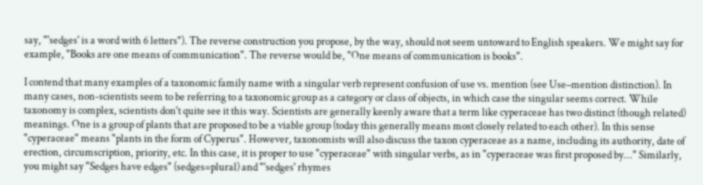say, "'sedges' is a word with 6 letters"). The reverse construction you propose, by the way, should not seem untoward to English speakers. We might say for example, "Books are one means of communication". The reverse would be, "One means of communication is books".

I contend that many examples of a taxonomic family name with a singular verb represent confusion of use vs. mention (see Use–mention distinction). In many cases, non-scientists seem to be referring to a taxonomic group as a category or class of objects, in which case the singular seems correct. While taxonomy is complex, scientists don't quite see it this way. Scientists are generally keenly aware that a term like cyperaceae has two distinct (though related) meanings. One is a group of plants that are proposed to be a viable group (today this generally means most closely related to each other). In this sense "cyperaceae" means "plants in the form of Cyperus". However, taxonomists will also discuss the taxon cyperaceae as a name, including its authority, date of erection, circumscription, priority, etc. In this case, it is proper to use "cyperaceae" with singular verbs, as in "cyperaceae was first proposed by..." Similarly, you might say "Sedges have edges" (sedges=plural) and "'sedges' rhymes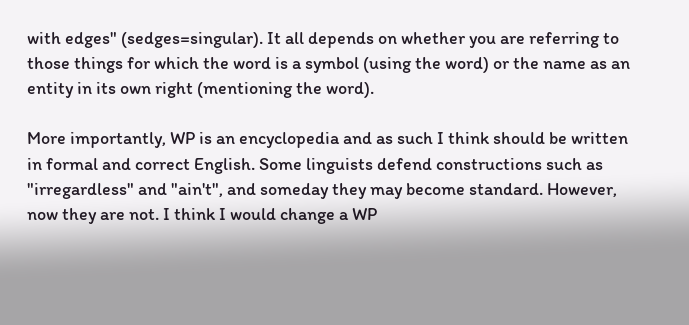with edges" (sedges=singular). It all depends on whether you are referring to those things for which the word is a symbol (using the word) or the name as an entity in its own right (mentioning the word).

More importantly, WP is an encyclopedia and as such I think should be written in formal and correct English. Some linguists defend constructions such as "irregardless" and "ain't", and someday they may become standard. However, now they are not. I think I would change a WP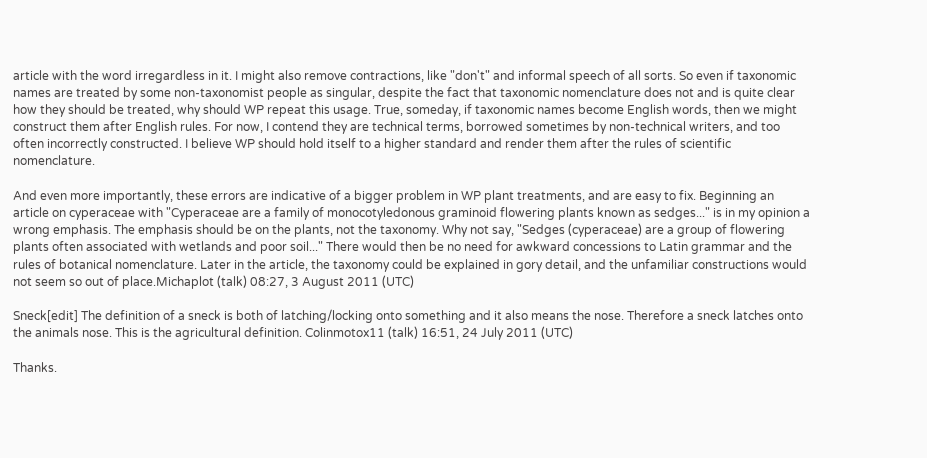article with the word irregardless in it. I might also remove contractions, like "don't" and informal speech of all sorts. So even if taxonomic names are treated by some non-taxonomist people as singular, despite the fact that taxonomic nomenclature does not and is quite clear how they should be treated, why should WP repeat this usage. True, someday, if taxonomic names become English words, then we might construct them after English rules. For now, I contend they are technical terms, borrowed sometimes by non-technical writers, and too often incorrectly constructed. I believe WP should hold itself to a higher standard and render them after the rules of scientific nomenclature.

And even more importantly, these errors are indicative of a bigger problem in WP plant treatments, and are easy to fix. Beginning an article on cyperaceae with "Cyperaceae are a family of monocotyledonous graminoid flowering plants known as sedges..." is in my opinion a wrong emphasis. The emphasis should be on the plants, not the taxonomy. Why not say, "Sedges (cyperaceae) are a group of flowering plants often associated with wetlands and poor soil..." There would then be no need for awkward concessions to Latin grammar and the rules of botanical nomenclature. Later in the article, the taxonomy could be explained in gory detail, and the unfamiliar constructions would not seem so out of place.Michaplot (talk) 08:27, 3 August 2011 (UTC)

Sneck[edit] The definition of a sneck is both of latching/locking onto something and it also means the nose. Therefore a sneck latches onto the animals nose. This is the agricultural definition. Colinmotox11 (talk) 16:51, 24 July 2011 (UTC)

Thanks.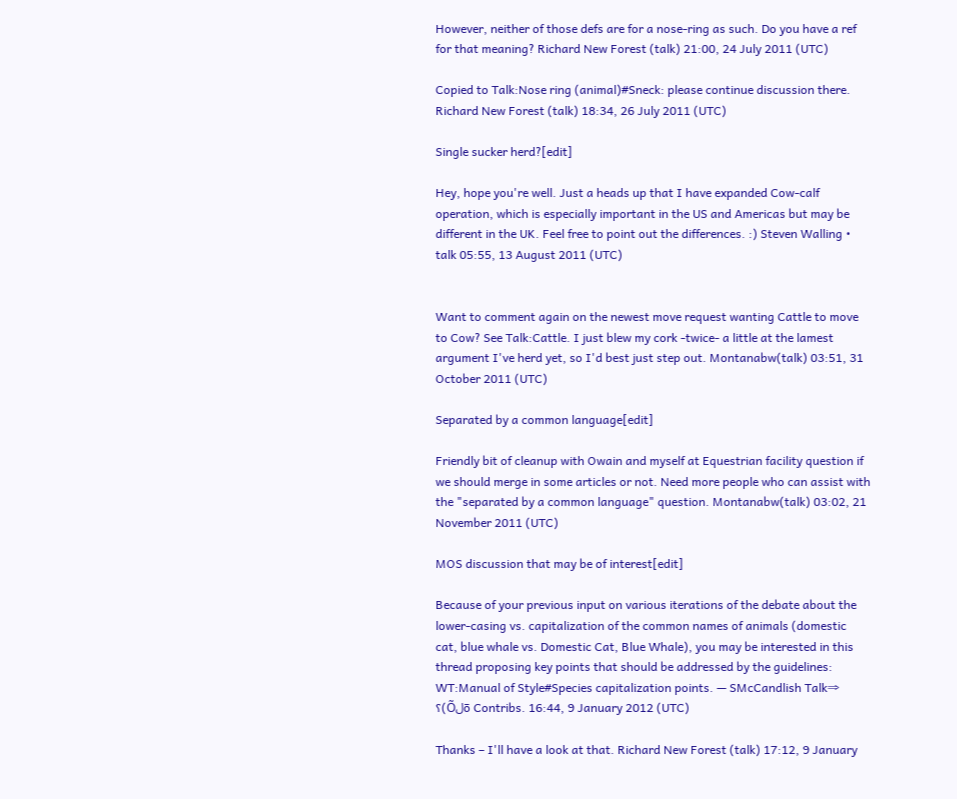However, neither of those defs are for a nose-ring as such. Do you have a ref for that meaning? Richard New Forest (talk) 21:00, 24 July 2011 (UTC)

Copied to Talk:Nose ring (animal)#Sneck: please continue discussion there. Richard New Forest (talk) 18:34, 26 July 2011 (UTC)

Single sucker herd?[edit]

Hey, hope you're well. Just a heads up that I have expanded Cow-calf operation, which is especially important in the US and Americas but may be different in the UK. Feel free to point out the differences. :) Steven Walling • talk 05:55, 13 August 2011 (UTC)


Want to comment again on the newest move request wanting Cattle to move to Cow? See Talk:Cattle. I just blew my cork -twice- a little at the lamest argument I've herd yet, so I'd best just step out. Montanabw(talk) 03:51, 31 October 2011 (UTC)

Separated by a common language[edit]

Friendly bit of cleanup with Owain and myself at Equestrian facility question if we should merge in some articles or not. Need more people who can assist with the "separated by a common language" question. Montanabw(talk) 03:02, 21 November 2011 (UTC)

MOS discussion that may be of interest[edit]

Because of your previous input on various iterations of the debate about the lower-casing vs. capitalization of the common names of animals (domestic cat, blue whale vs. Domestic Cat, Blue Whale), you may be interested in this thread proposing key points that should be addressed by the guidelines: WT:Manual of Style#Species capitalization points. — SMcCandlish Talk⇒ ʕ(Õلō Contribs. 16:44, 9 January 2012 (UTC)

Thanks – I'll have a look at that. Richard New Forest (talk) 17:12, 9 January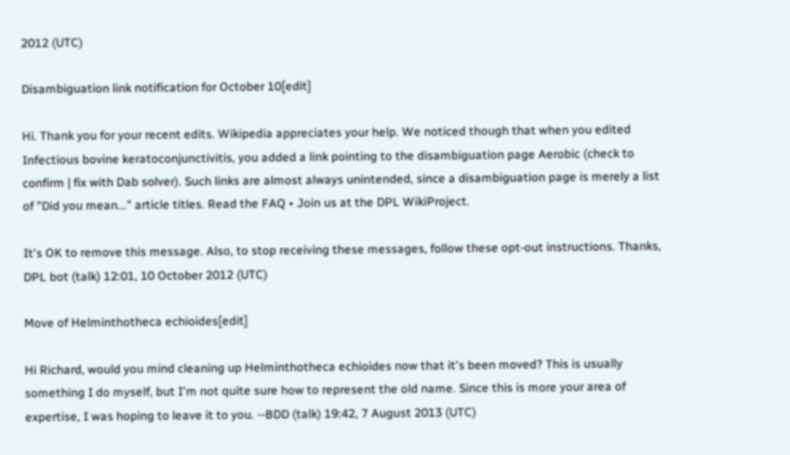2012 (UTC)

Disambiguation link notification for October 10[edit]

Hi. Thank you for your recent edits. Wikipedia appreciates your help. We noticed though that when you edited Infectious bovine keratoconjunctivitis, you added a link pointing to the disambiguation page Aerobic (check to confirm | fix with Dab solver). Such links are almost always unintended, since a disambiguation page is merely a list of "Did you mean..." article titles. Read the FAQ • Join us at the DPL WikiProject.

It's OK to remove this message. Also, to stop receiving these messages, follow these opt-out instructions. Thanks, DPL bot (talk) 12:01, 10 October 2012 (UTC)

Move of Helminthotheca echioides[edit]

Hi Richard, would you mind cleaning up Helminthotheca echioides now that it's been moved? This is usually something I do myself, but I'm not quite sure how to represent the old name. Since this is more your area of expertise, I was hoping to leave it to you. --BDD (talk) 19:42, 7 August 2013 (UTC)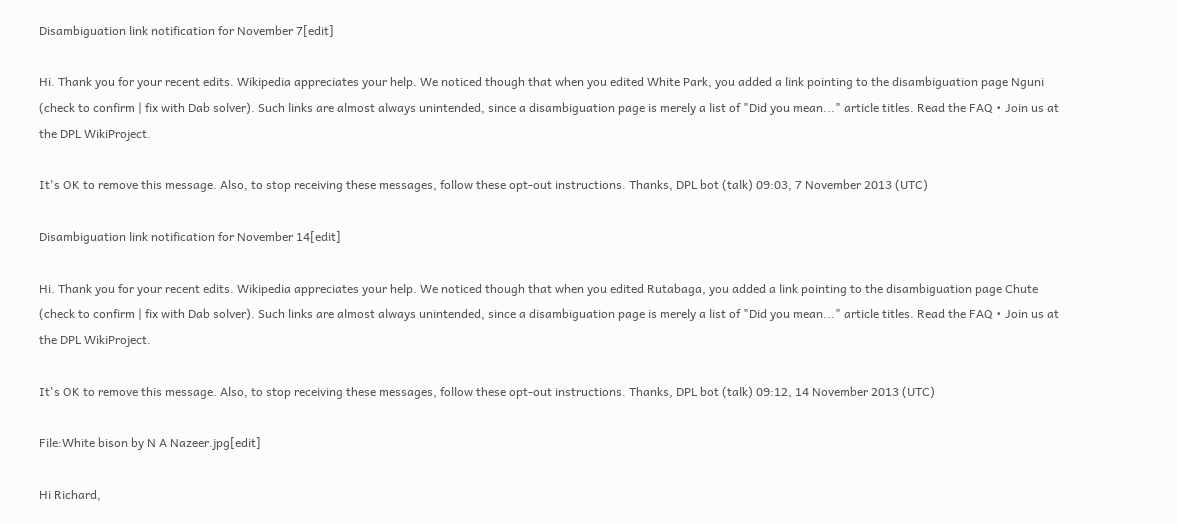Disambiguation link notification for November 7[edit]

Hi. Thank you for your recent edits. Wikipedia appreciates your help. We noticed though that when you edited White Park, you added a link pointing to the disambiguation page Nguni (check to confirm | fix with Dab solver). Such links are almost always unintended, since a disambiguation page is merely a list of "Did you mean..." article titles. Read the FAQ • Join us at the DPL WikiProject.

It's OK to remove this message. Also, to stop receiving these messages, follow these opt-out instructions. Thanks, DPL bot (talk) 09:03, 7 November 2013 (UTC)

Disambiguation link notification for November 14[edit]

Hi. Thank you for your recent edits. Wikipedia appreciates your help. We noticed though that when you edited Rutabaga, you added a link pointing to the disambiguation page Chute (check to confirm | fix with Dab solver). Such links are almost always unintended, since a disambiguation page is merely a list of "Did you mean..." article titles. Read the FAQ • Join us at the DPL WikiProject.

It's OK to remove this message. Also, to stop receiving these messages, follow these opt-out instructions. Thanks, DPL bot (talk) 09:12, 14 November 2013 (UTC)

File:White bison by N A Nazeer.jpg[edit]

Hi Richard,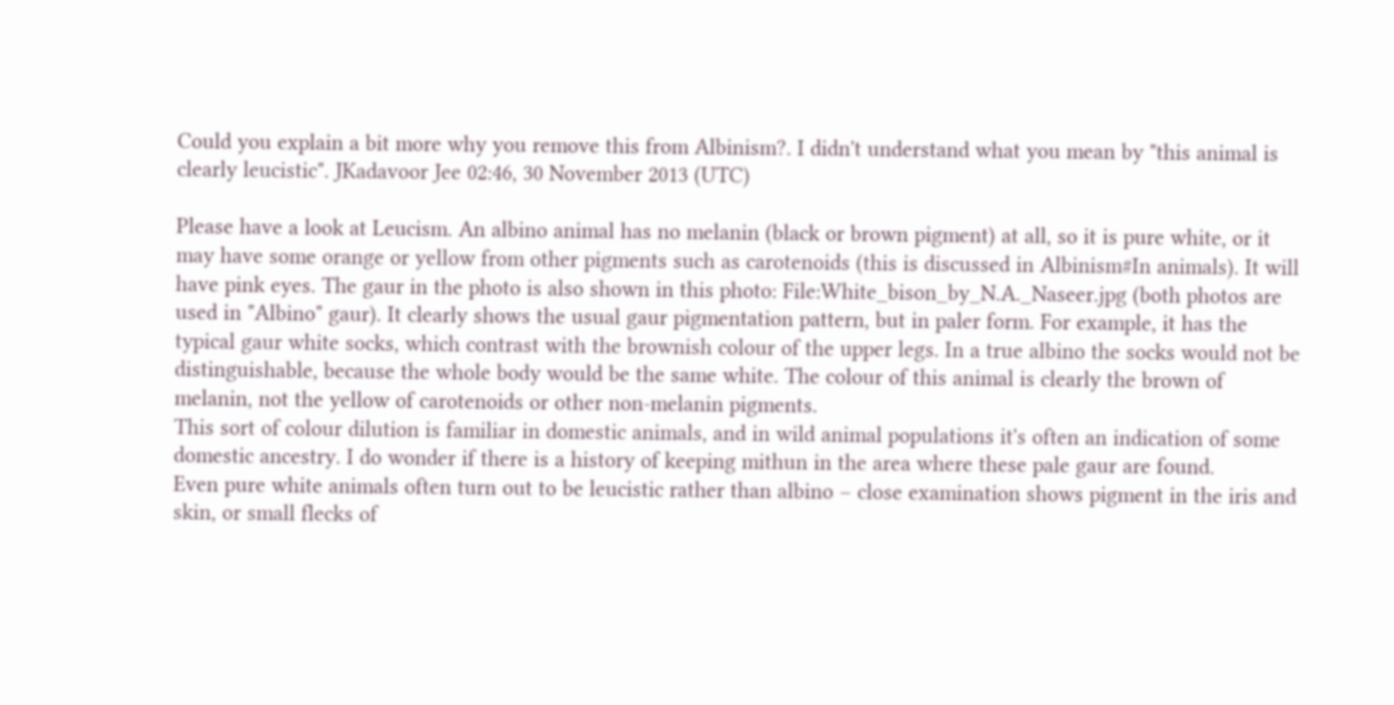Could you explain a bit more why you remove this from Albinism?. I didn't understand what you mean by "this animal is clearly leucistic". JKadavoor Jee 02:46, 30 November 2013 (UTC)

Please have a look at Leucism. An albino animal has no melanin (black or brown pigment) at all, so it is pure white, or it may have some orange or yellow from other pigments such as carotenoids (this is discussed in Albinism#In animals). It will have pink eyes. The gaur in the photo is also shown in this photo: File:White_bison_by_N.A._Naseer.jpg (both photos are used in "Albino" gaur). It clearly shows the usual gaur pigmentation pattern, but in paler form. For example, it has the typical gaur white socks, which contrast with the brownish colour of the upper legs. In a true albino the socks would not be distinguishable, because the whole body would be the same white. The colour of this animal is clearly the brown of melanin, not the yellow of carotenoids or other non-melanin pigments.
This sort of colour dilution is familiar in domestic animals, and in wild animal populations it's often an indication of some domestic ancestry. I do wonder if there is a history of keeping mithun in the area where these pale gaur are found.
Even pure white animals often turn out to be leucistic rather than albino – close examination shows pigment in the iris and skin, or small flecks of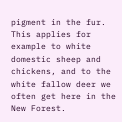pigment in the fur. This applies for example to white domestic sheep and chickens, and to the white fallow deer we often get here in the New Forest.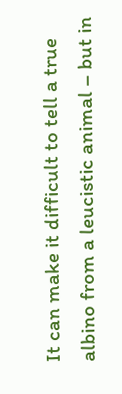It can make it difficult to tell a true albino from a leucistic animal – but in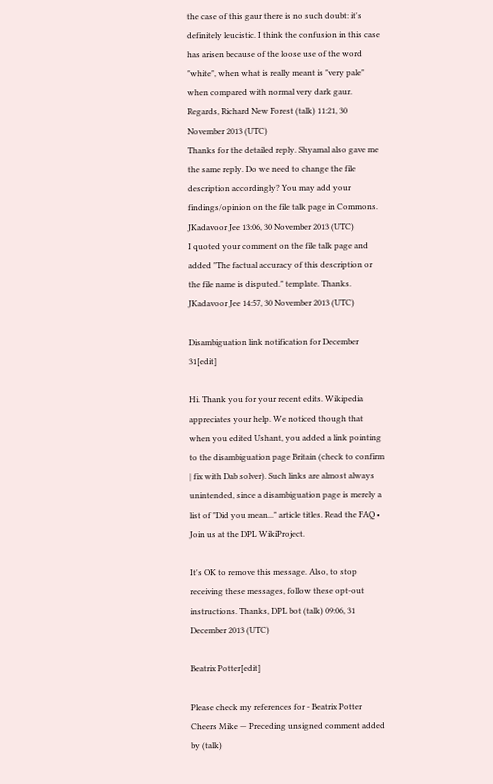the case of this gaur there is no such doubt: it's definitely leucistic. I think the confusion in this case has arisen because of the loose use of the word "white", when what is really meant is "very pale" when compared with normal very dark gaur. Regards, Richard New Forest (talk) 11:21, 30 November 2013 (UTC)
Thanks for the detailed reply. Shyamal also gave me the same reply. Do we need to change the file description accordingly? You may add your findings/opinion on the file talk page in Commons. JKadavoor Jee 13:06, 30 November 2013 (UTC)
I quoted your comment on the file talk page and added "The factual accuracy of this description or the file name is disputed." template. Thanks. JKadavoor Jee 14:57, 30 November 2013 (UTC)

Disambiguation link notification for December 31[edit]

Hi. Thank you for your recent edits. Wikipedia appreciates your help. We noticed though that when you edited Ushant, you added a link pointing to the disambiguation page Britain (check to confirm | fix with Dab solver). Such links are almost always unintended, since a disambiguation page is merely a list of "Did you mean..." article titles. Read the FAQ • Join us at the DPL WikiProject.

It's OK to remove this message. Also, to stop receiving these messages, follow these opt-out instructions. Thanks, DPL bot (talk) 09:06, 31 December 2013 (UTC)

Beatrix Potter[edit]

Please check my references for - Beatrix Potter Cheers Mike — Preceding unsigned comment added by (talk)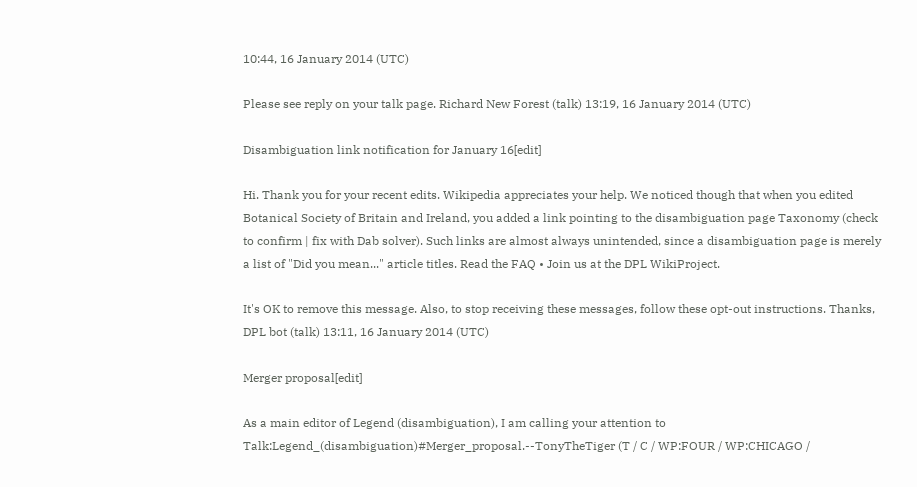10:44, 16 January 2014 (UTC)

Please see reply on your talk page. Richard New Forest (talk) 13:19, 16 January 2014 (UTC)

Disambiguation link notification for January 16[edit]

Hi. Thank you for your recent edits. Wikipedia appreciates your help. We noticed though that when you edited Botanical Society of Britain and Ireland, you added a link pointing to the disambiguation page Taxonomy (check to confirm | fix with Dab solver). Such links are almost always unintended, since a disambiguation page is merely a list of "Did you mean..." article titles. Read the FAQ • Join us at the DPL WikiProject.

It's OK to remove this message. Also, to stop receiving these messages, follow these opt-out instructions. Thanks, DPL bot (talk) 13:11, 16 January 2014 (UTC)

Merger proposal[edit]

As a main editor of Legend (disambiguation), I am calling your attention to Talk:Legend_(disambiguation)#Merger_proposal.--TonyTheTiger (T / C / WP:FOUR / WP:CHICAGO /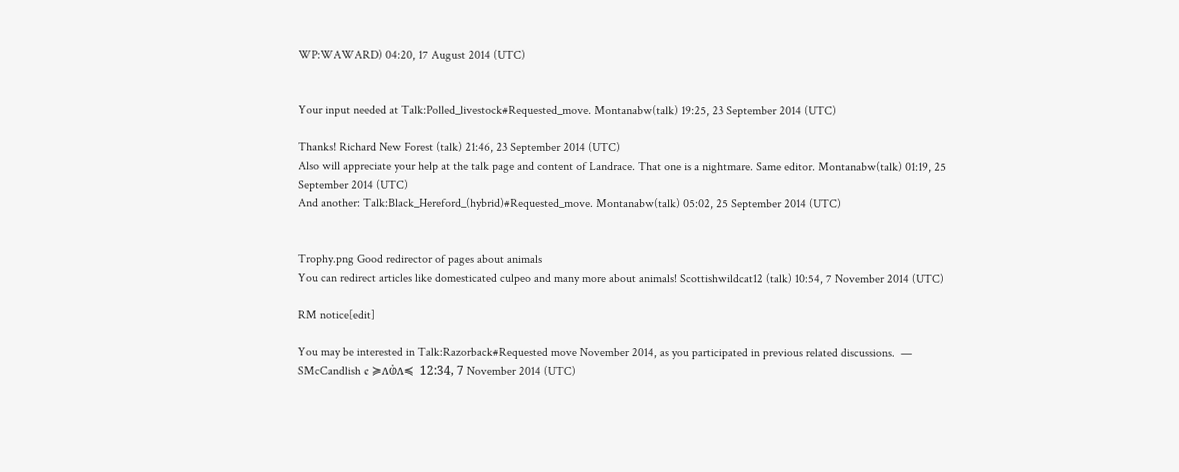WP:WAWARD) 04:20, 17 August 2014 (UTC)


Your input needed at Talk:Polled_livestock#Requested_move. Montanabw(talk) 19:25, 23 September 2014 (UTC)

Thanks! Richard New Forest (talk) 21:46, 23 September 2014 (UTC)
Also will appreciate your help at the talk page and content of Landrace. That one is a nightmare. Same editor. Montanabw(talk) 01:19, 25 September 2014 (UTC)
And another: Talk:Black_Hereford_(hybrid)#Requested_move. Montanabw(talk) 05:02, 25 September 2014 (UTC)


Trophy.png Good redirector of pages about animals
You can redirect articles like domesticated culpeo and many more about animals! Scottishwildcat12 (talk) 10:54, 7 November 2014 (UTC)

RM notice[edit]

You may be interested in Talk:Razorback#Requested move November 2014, as you participated in previous related discussions.  — SMcCandlish ¢ ≽ʌⱷ҅ʌ≼  12:34, 7 November 2014 (UTC)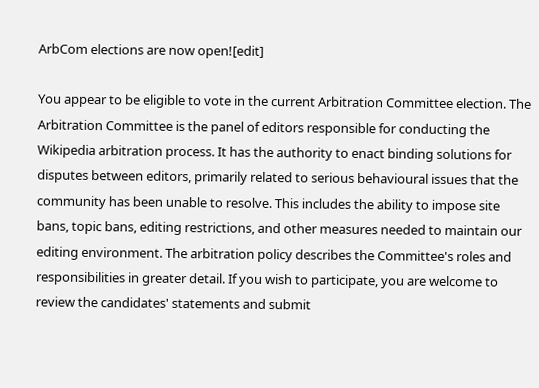ArbCom elections are now open![edit]

You appear to be eligible to vote in the current Arbitration Committee election. The Arbitration Committee is the panel of editors responsible for conducting the Wikipedia arbitration process. It has the authority to enact binding solutions for disputes between editors, primarily related to serious behavioural issues that the community has been unable to resolve. This includes the ability to impose site bans, topic bans, editing restrictions, and other measures needed to maintain our editing environment. The arbitration policy describes the Committee's roles and responsibilities in greater detail. If you wish to participate, you are welcome to review the candidates' statements and submit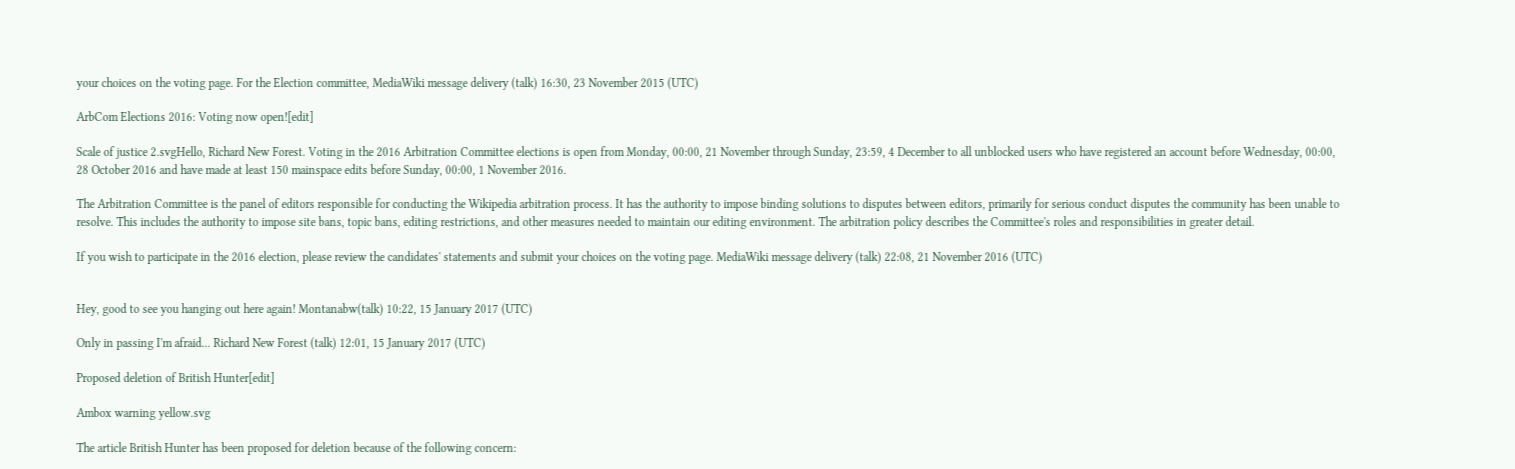your choices on the voting page. For the Election committee, MediaWiki message delivery (talk) 16:30, 23 November 2015 (UTC)

ArbCom Elections 2016: Voting now open![edit]

Scale of justice 2.svgHello, Richard New Forest. Voting in the 2016 Arbitration Committee elections is open from Monday, 00:00, 21 November through Sunday, 23:59, 4 December to all unblocked users who have registered an account before Wednesday, 00:00, 28 October 2016 and have made at least 150 mainspace edits before Sunday, 00:00, 1 November 2016.

The Arbitration Committee is the panel of editors responsible for conducting the Wikipedia arbitration process. It has the authority to impose binding solutions to disputes between editors, primarily for serious conduct disputes the community has been unable to resolve. This includes the authority to impose site bans, topic bans, editing restrictions, and other measures needed to maintain our editing environment. The arbitration policy describes the Committee's roles and responsibilities in greater detail.

If you wish to participate in the 2016 election, please review the candidates' statements and submit your choices on the voting page. MediaWiki message delivery (talk) 22:08, 21 November 2016 (UTC)


Hey, good to see you hanging out here again! Montanabw(talk) 10:22, 15 January 2017 (UTC)

Only in passing I'm afraid... Richard New Forest (talk) 12:01, 15 January 2017 (UTC)

Proposed deletion of British Hunter[edit]

Ambox warning yellow.svg

The article British Hunter has been proposed for deletion because of the following concern: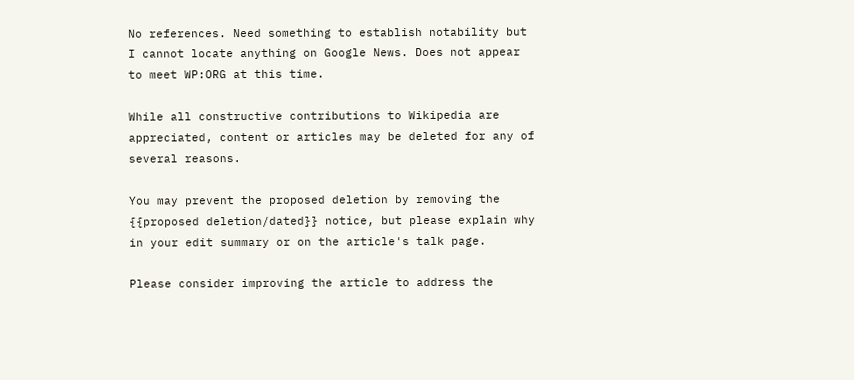No references. Need something to establish notability but I cannot locate anything on Google News. Does not appear to meet WP:ORG at this time.

While all constructive contributions to Wikipedia are appreciated, content or articles may be deleted for any of several reasons.

You may prevent the proposed deletion by removing the {{proposed deletion/dated}} notice, but please explain why in your edit summary or on the article's talk page.

Please consider improving the article to address the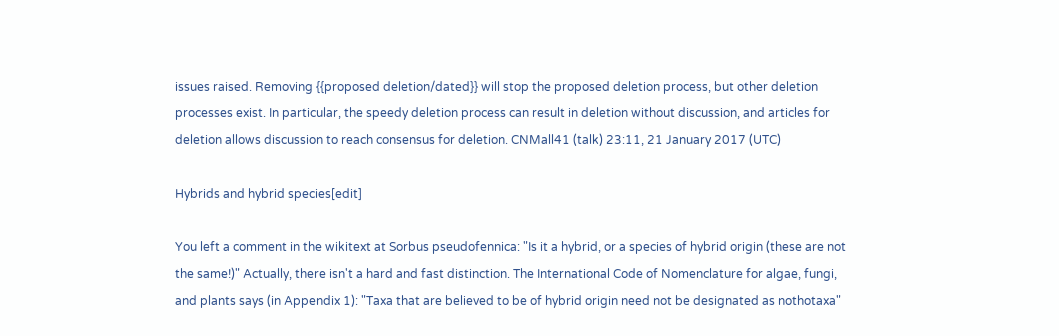issues raised. Removing {{proposed deletion/dated}} will stop the proposed deletion process, but other deletion processes exist. In particular, the speedy deletion process can result in deletion without discussion, and articles for deletion allows discussion to reach consensus for deletion. CNMall41 (talk) 23:11, 21 January 2017 (UTC)

Hybrids and hybrid species[edit]

You left a comment in the wikitext at Sorbus pseudofennica: "Is it a hybrid, or a species of hybrid origin (these are not the same!)" Actually, there isn't a hard and fast distinction. The International Code of Nomenclature for algae, fungi, and plants says (in Appendix 1): "Taxa that are believed to be of hybrid origin need not be designated as nothotaxa"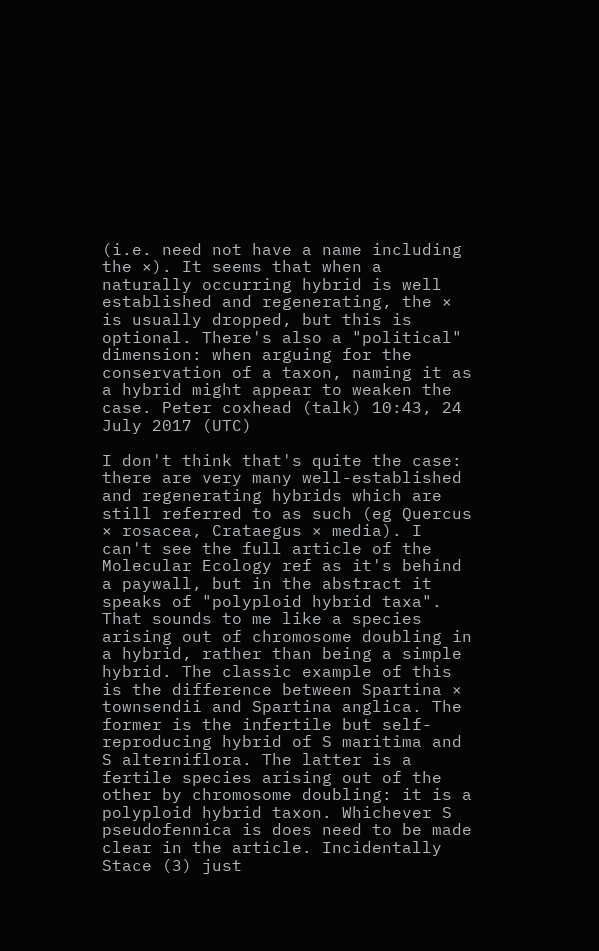(i.e. need not have a name including the ×). It seems that when a naturally occurring hybrid is well established and regenerating, the × is usually dropped, but this is optional. There's also a "political" dimension: when arguing for the conservation of a taxon, naming it as a hybrid might appear to weaken the case. Peter coxhead (talk) 10:43, 24 July 2017 (UTC)

I don't think that's quite the case: there are very many well-established and regenerating hybrids which are still referred to as such (eg Quercus × rosacea, Crataegus × media). I can't see the full article of the Molecular Ecology ref as it's behind a paywall, but in the abstract it speaks of "polyploid hybrid taxa". That sounds to me like a species arising out of chromosome doubling in a hybrid, rather than being a simple hybrid. The classic example of this is the difference between Spartina × townsendii and Spartina anglica. The former is the infertile but self-reproducing hybrid of S maritima and S alterniflora. The latter is a fertile species arising out of the other by chromosome doubling: it is a polyploid hybrid taxon. Whichever S pseudofennica is does need to be made clear in the article. Incidentally Stace (3) just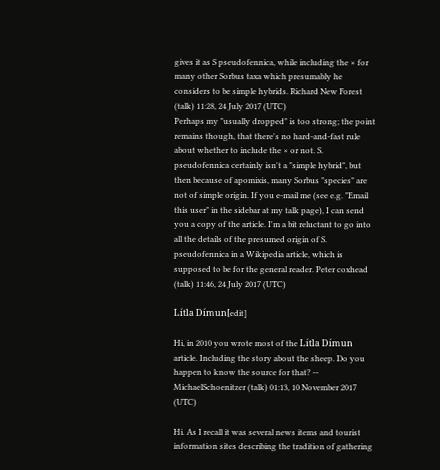gives it as S pseudofennica, while including the × for many other Sorbus taxa which presumably he considers to be simple hybrids. Richard New Forest (talk) 11:28, 24 July 2017 (UTC)
Perhaps my "usually dropped" is too strong; the point remains though, that there's no hard-and-fast rule about whether to include the × or not. S. pseudofennica certainly isn't a "simple hybrid", but then because of apomixis, many Sorbus "species" are not of simple origin. If you e-mail me (see e.g. "Email this user" in the sidebar at my talk page), I can send you a copy of the article. I'm a bit reluctant to go into all the details of the presumed origin of S. pseudofennica in a Wikipedia article, which is supposed to be for the general reader. Peter coxhead (talk) 11:46, 24 July 2017 (UTC)

Lítla Dímun[edit]

Hi, in 2010 you wrote most of the Lítla Dímun article. Including the story about the sheep. Do you happen to know the source for that? -- MichaelSchoenitzer (talk) 01:13, 10 November 2017 (UTC)

Hi. As I recall it was several news items and tourist information sites describing the tradition of gathering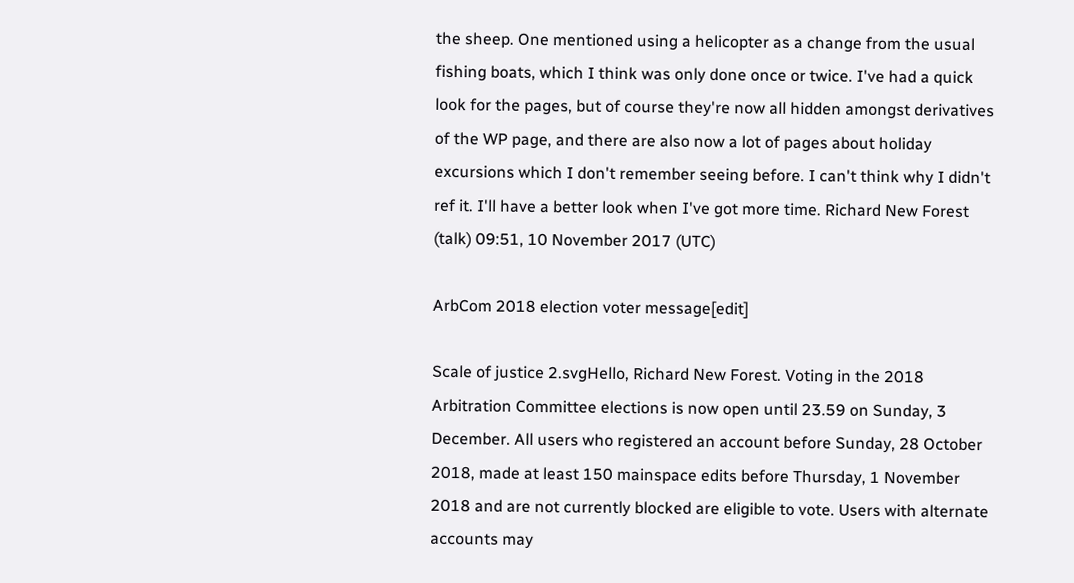the sheep. One mentioned using a helicopter as a change from the usual fishing boats, which I think was only done once or twice. I've had a quick look for the pages, but of course they're now all hidden amongst derivatives of the WP page, and there are also now a lot of pages about holiday excursions which I don't remember seeing before. I can't think why I didn't ref it. I'll have a better look when I've got more time. Richard New Forest (talk) 09:51, 10 November 2017 (UTC)

ArbCom 2018 election voter message[edit]

Scale of justice 2.svgHello, Richard New Forest. Voting in the 2018 Arbitration Committee elections is now open until 23.59 on Sunday, 3 December. All users who registered an account before Sunday, 28 October 2018, made at least 150 mainspace edits before Thursday, 1 November 2018 and are not currently blocked are eligible to vote. Users with alternate accounts may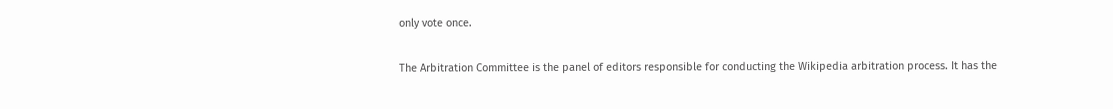only vote once.

The Arbitration Committee is the panel of editors responsible for conducting the Wikipedia arbitration process. It has the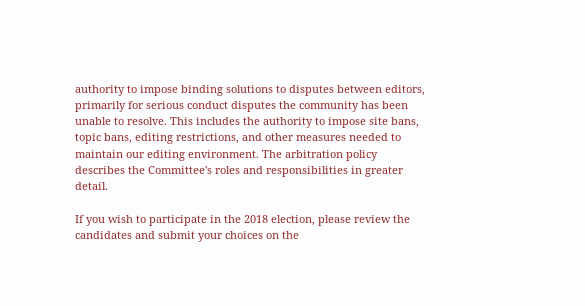authority to impose binding solutions to disputes between editors, primarily for serious conduct disputes the community has been unable to resolve. This includes the authority to impose site bans, topic bans, editing restrictions, and other measures needed to maintain our editing environment. The arbitration policy describes the Committee's roles and responsibilities in greater detail.

If you wish to participate in the 2018 election, please review the candidates and submit your choices on the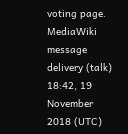voting page. MediaWiki message delivery (talk) 18:42, 19 November 2018 (UTC)